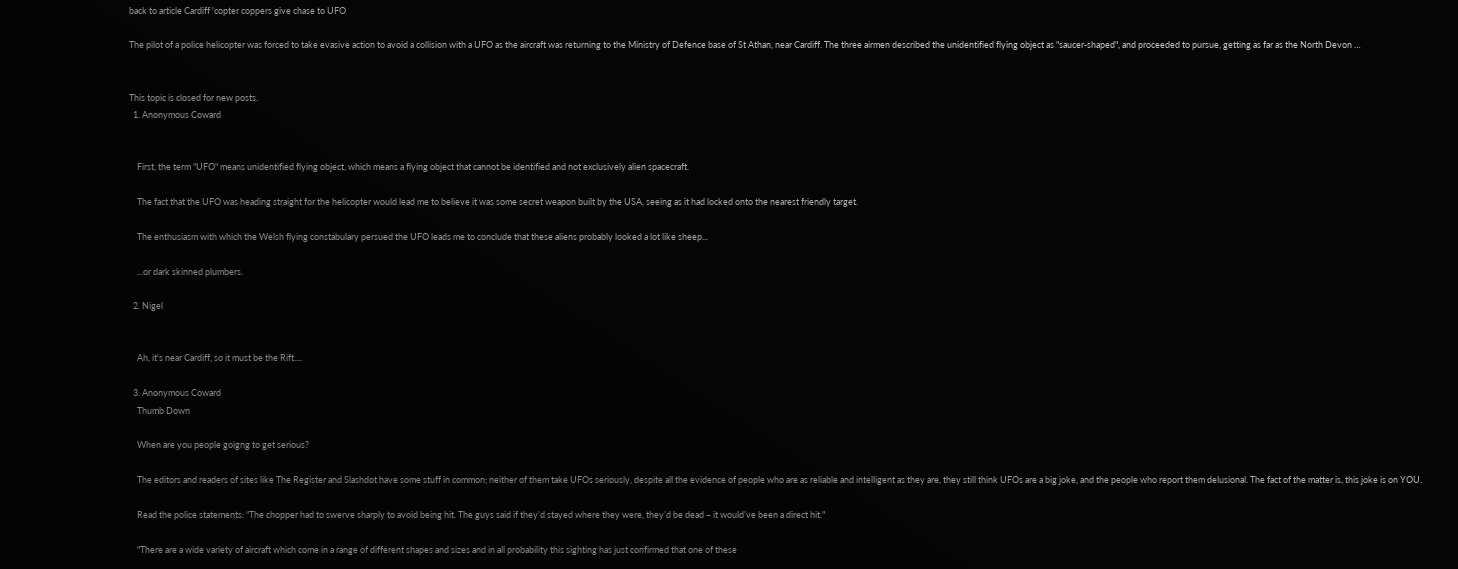back to article Cardiff 'copter coppers give chase to UFO

The pilot of a police helicopter was forced to take evasive action to avoid a collision with a UFO as the aircraft was returning to the Ministry of Defence base of St Athan, near Cardiff. The three airmen described the unidentified flying object as "saucer-shaped", and proceeded to pursue, getting as far as the North Devon …


This topic is closed for new posts.
  1. Anonymous Coward


    First, the term "UFO" means unidentified flying object, which means a flying object that cannot be identified and not exclusively alien spacecraft.

    The fact that the UFO was heading straight for the helicopter would lead me to believe it was some secret weapon built by the USA, seeing as it had locked onto the nearest friendly target.

    The enthusiasm with which the Welsh flying constabulary persued the UFO leads me to conclude that these aliens probably looked a lot like sheep...

    ...or dark skinned plumbers.

  2. Nigel


    Ah, it's near Cardiff, so it must be the Rift....

  3. Anonymous Coward
    Thumb Down

    When are you people goigng to get serious?

    The editors and readers of sites like The Register and Slashdot have some stuff in common; neither of them take UFOs seriously, despite all the evidence of people who are as reliable and intelligent as they are, they still think UFOs are a big joke, and the people who report them delusional. The fact of the matter is, this joke is on YOU.

    Read the police statements: “The chopper had to swerve sharply to avoid being hit. The guys said if they’d stayed where they were, they’d be dead – it would’ve been a direct hit."

    "There are a wide variety of aircraft which come in a range of different shapes and sizes and in all probability this sighting has just confirmed that one of these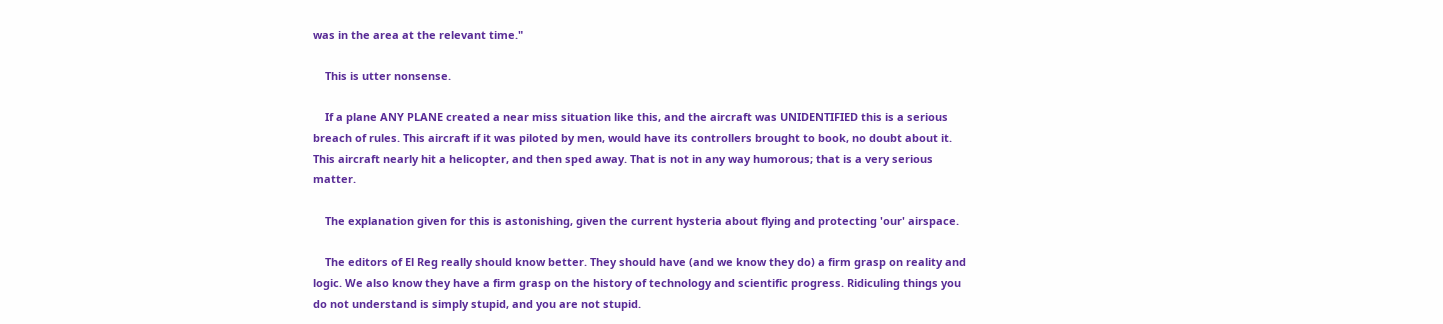was in the area at the relevant time."

    This is utter nonsense.

    If a plane ANY PLANE created a near miss situation like this, and the aircraft was UNIDENTIFIED this is a serious breach of rules. This aircraft if it was piloted by men, would have its controllers brought to book, no doubt about it. This aircraft nearly hit a helicopter, and then sped away. That is not in any way humorous; that is a very serious matter.

    The explanation given for this is astonishing, given the current hysteria about flying and protecting 'our' airspace.

    The editors of El Reg really should know better. They should have (and we know they do) a firm grasp on reality and logic. We also know they have a firm grasp on the history of technology and scientific progress. Ridiculing things you do not understand is simply stupid, and you are not stupid.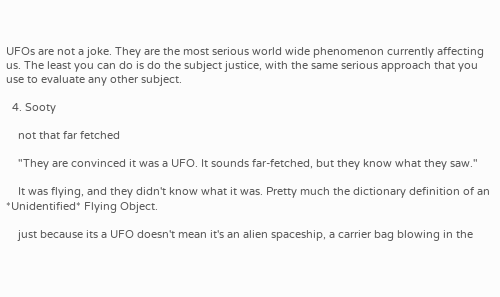UFOs are not a joke. They are the most serious world wide phenomenon currently affecting us. The least you can do is do the subject justice, with the same serious approach that you use to evaluate any other subject.

  4. Sooty

    not that far fetched

    "They are convinced it was a UFO. It sounds far-fetched, but they know what they saw."

    It was flying, and they didn't know what it was. Pretty much the dictionary definition of an *Unidentified* Flying Object.

    just because its a UFO doesn't mean it's an alien spaceship, a carrier bag blowing in the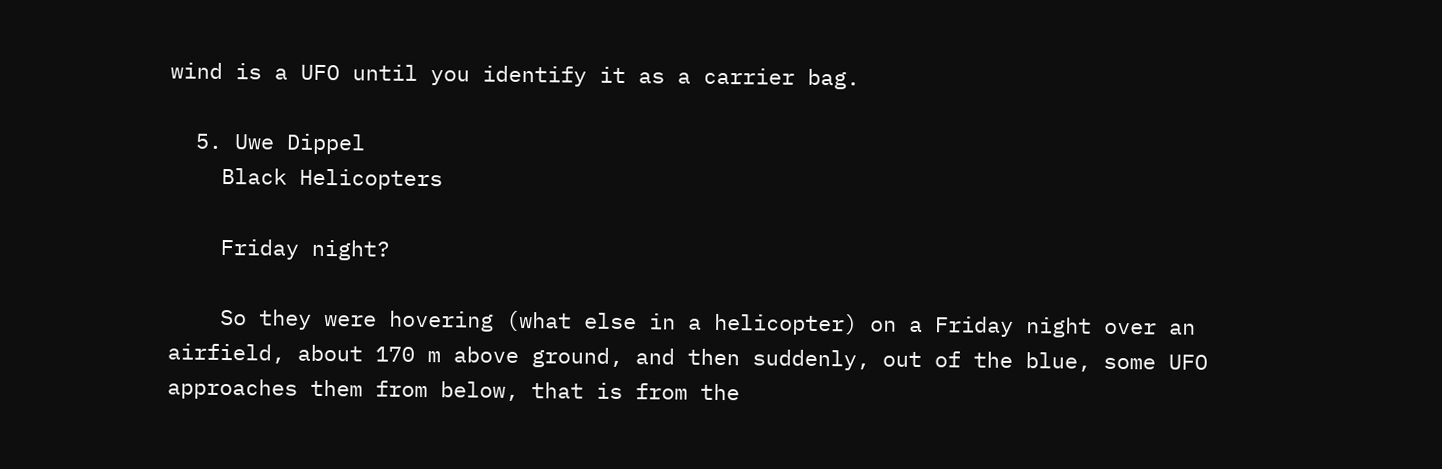wind is a UFO until you identify it as a carrier bag.

  5. Uwe Dippel
    Black Helicopters

    Friday night?

    So they were hovering (what else in a helicopter) on a Friday night over an airfield, about 170 m above ground, and then suddenly, out of the blue, some UFO approaches them from below, that is from the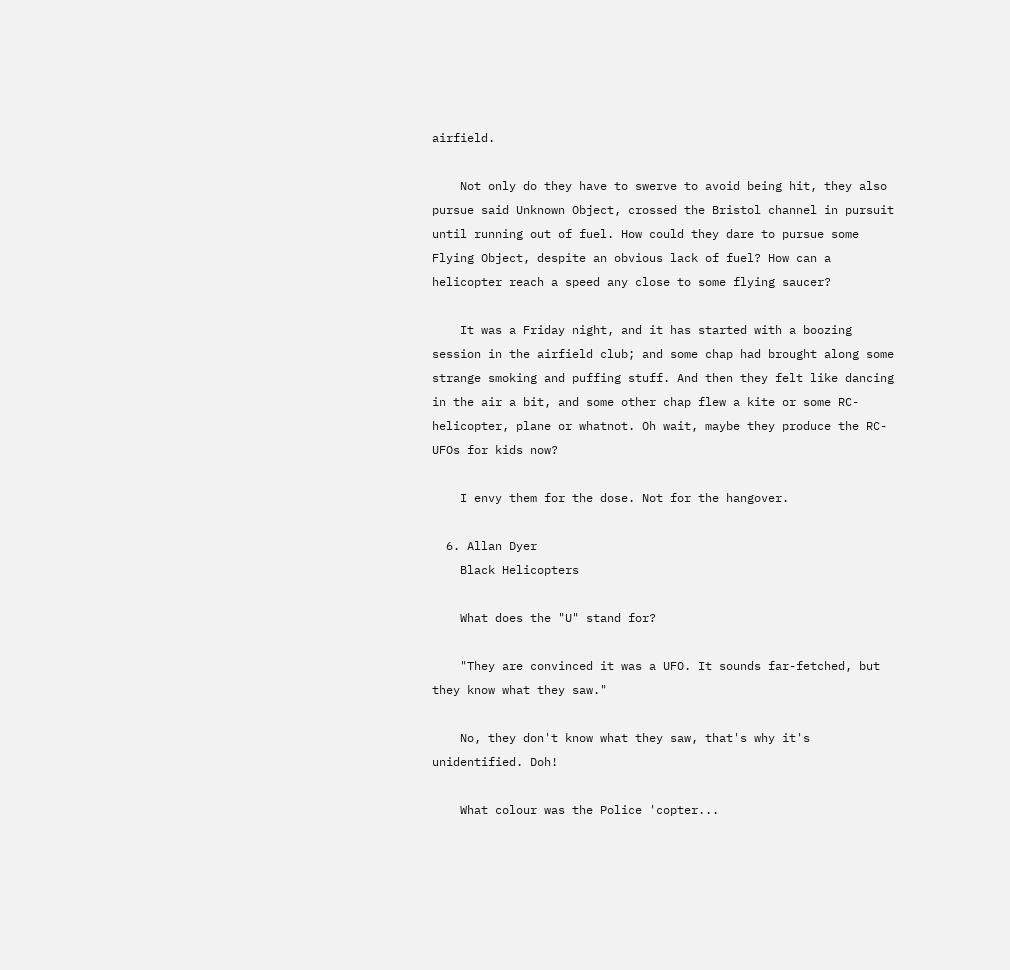airfield.

    Not only do they have to swerve to avoid being hit, they also pursue said Unknown Object, crossed the Bristol channel in pursuit until running out of fuel. How could they dare to pursue some Flying Object, despite an obvious lack of fuel? How can a helicopter reach a speed any close to some flying saucer?

    It was a Friday night, and it has started with a boozing session in the airfield club; and some chap had brought along some strange smoking and puffing stuff. And then they felt like dancing in the air a bit, and some other chap flew a kite or some RC-helicopter, plane or whatnot. Oh wait, maybe they produce the RC-UFOs for kids now?

    I envy them for the dose. Not for the hangover.

  6. Allan Dyer
    Black Helicopters

    What does the "U" stand for?

    "They are convinced it was a UFO. It sounds far-fetched, but they know what they saw."

    No, they don't know what they saw, that's why it's unidentified. Doh!

    What colour was the Police 'copter...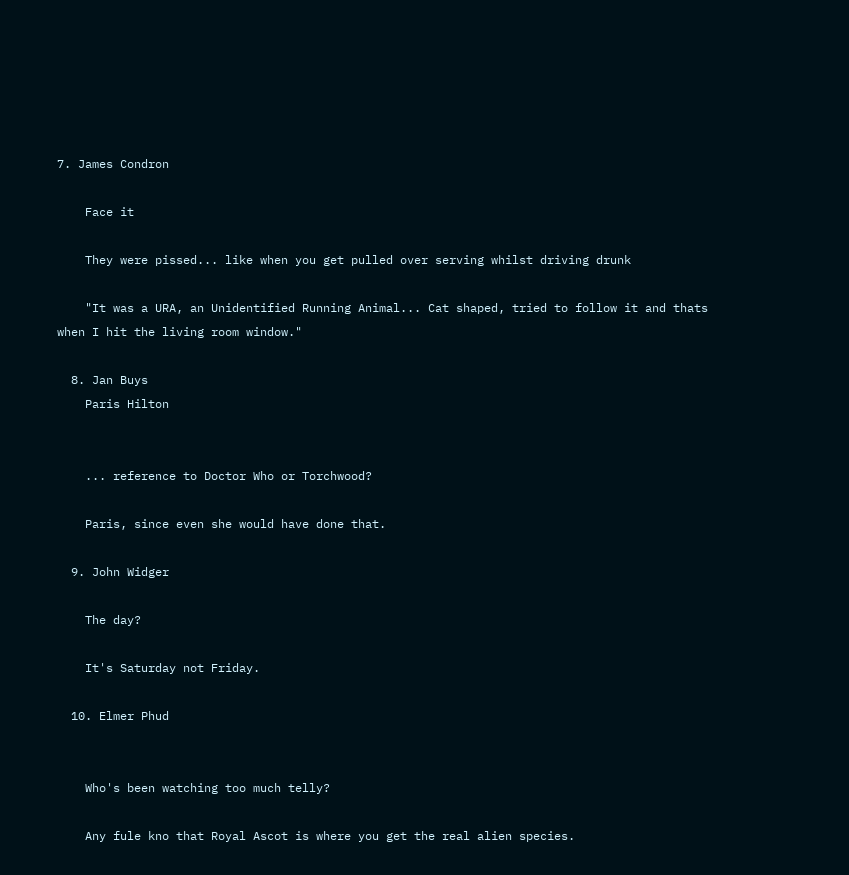7. James Condron

    Face it

    They were pissed... like when you get pulled over serving whilst driving drunk

    "It was a URA, an Unidentified Running Animal... Cat shaped, tried to follow it and thats when I hit the living room window."

  8. Jan Buys
    Paris Hilton


    ... reference to Doctor Who or Torchwood?

    Paris, since even she would have done that.

  9. John Widger

    The day?

    It's Saturday not Friday.

  10. Elmer Phud


    Who's been watching too much telly?

    Any fule kno that Royal Ascot is where you get the real alien species.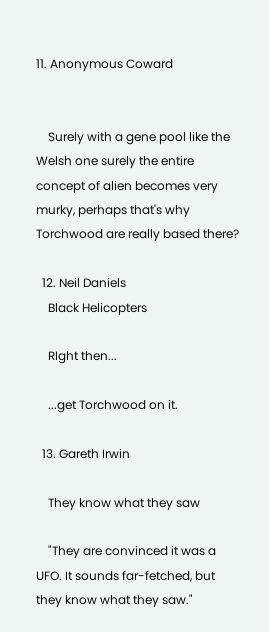11. Anonymous Coward


    Surely with a gene pool like the Welsh one surely the entire concept of alien becomes very murky, perhaps that's why Torchwood are really based there?

  12. Neil Daniels
    Black Helicopters

    RIght then...

    ...get Torchwood on it.

  13. Gareth Irwin

    They know what they saw

    "They are convinced it was a UFO. It sounds far-fetched, but they know what they saw."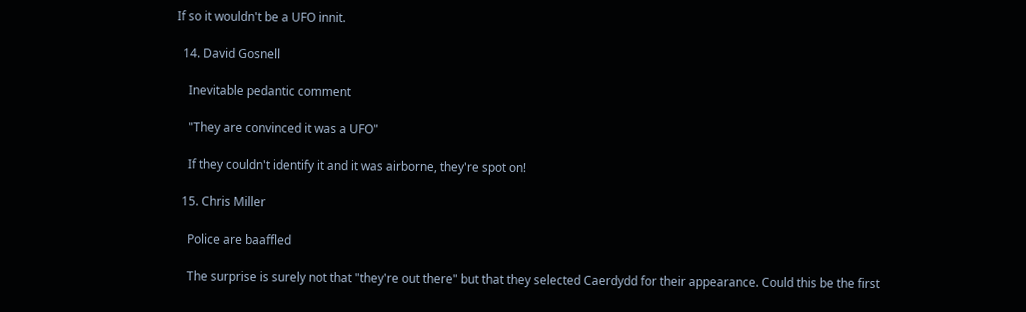If so it wouldn't be a UFO innit.

  14. David Gosnell

    Inevitable pedantic comment

    "They are convinced it was a UFO"

    If they couldn't identify it and it was airborne, they're spot on!

  15. Chris Miller

    Police are baaffled

    The surprise is surely not that "they're out there" but that they selected Caerdydd for their appearance. Could this be the first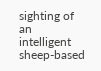sighting of an intelligent sheep-based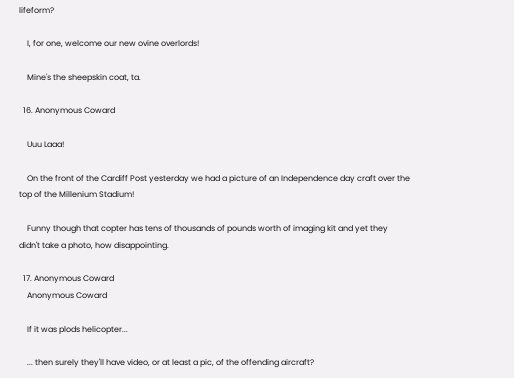lifeform?

    I, for one, welcome our new ovine overlords!

    Mine's the sheepskin coat, ta.

  16. Anonymous Coward

    Uuu Laaa!

    On the front of the Cardiff Post yesterday we had a picture of an Independence day craft over the top of the Millenium Stadium!

    Funny though that copter has tens of thousands of pounds worth of imaging kit and yet they didn't take a photo, how disappointing.

  17. Anonymous Coward
    Anonymous Coward

    If it was plods helicopter...

    ... then surely they'll have video, or at least a pic, of the offending aircraft?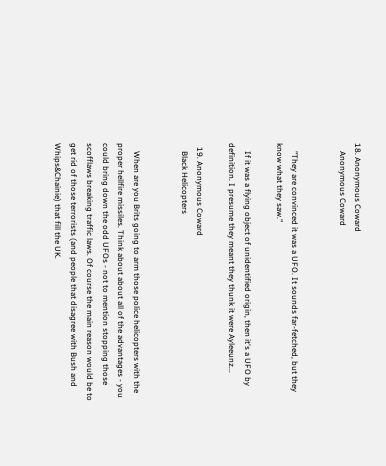18. Anonymous Coward
    Anonymous Coward


    "They are convinced it was a UFO. It sounds far-fetched, but they know what they saw."

    If it was a flying object of unidentified origin, then it's a UFO by definition. I presume they meant they thunk it were Ayleeunz...

  19. Anonymous Coward
    Black Helicopters


    When are you Brits going to arm those police helicopters with the proper hellfire missiles. Think about about all of the advantages - you could bring down the odd UFOs - not to mention stopping those scofflaws breaking traffic laws. Of course the main reason would be to get rid of those terrorists (and people that disagree with Bush and Whips&Chainie) that fill the UK.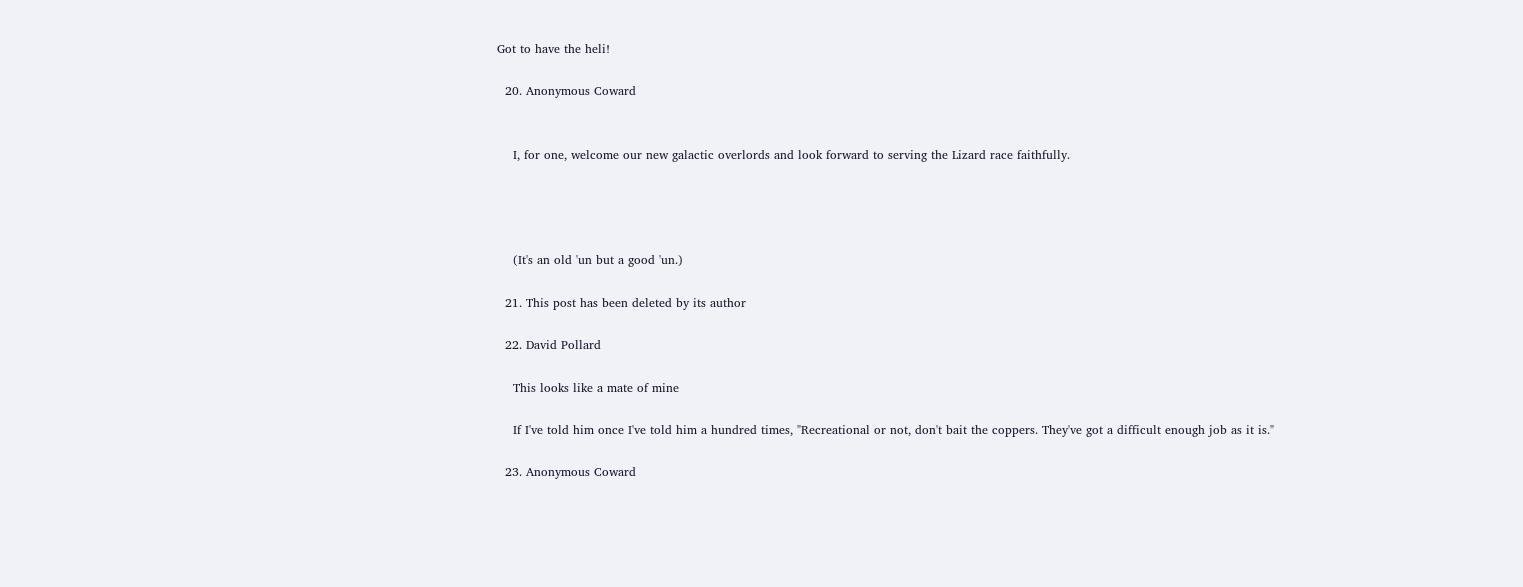Got to have the heli!

  20. Anonymous Coward


    I, for one, welcome our new galactic overlords and look forward to serving the Lizard race faithfully.




    (It's an old 'un but a good 'un.)

  21. This post has been deleted by its author

  22. David Pollard

    This looks like a mate of mine

    If I've told him once I've told him a hundred times, "Recreational or not, don't bait the coppers. They've got a difficult enough job as it is."

  23. Anonymous Coward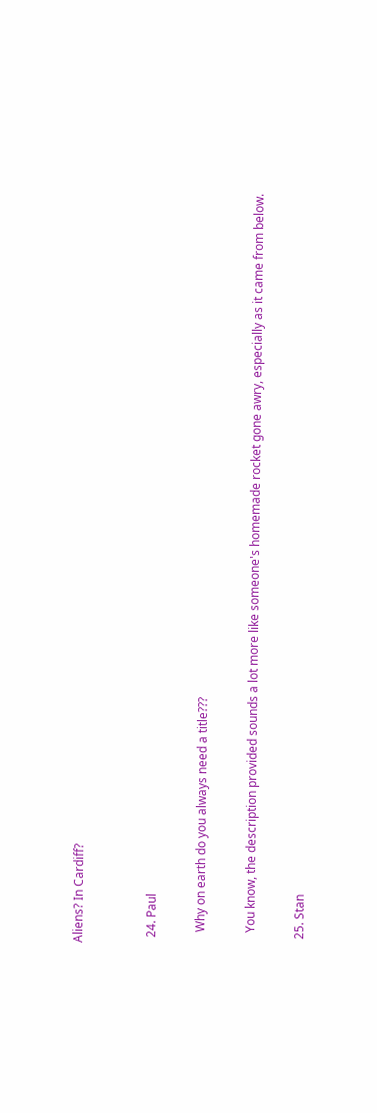Aliens? In Cardiff?


  24. Paul

    Why on earth do you always need a title???

    You know, the description provided sounds a lot more like someone's homemade rocket gone awry, especially as it came from below.

  25. Stan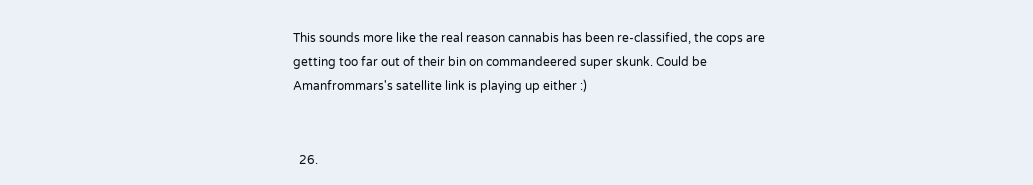This sounds more like the real reason cannabis has been re-classified, the cops are getting too far out of their bin on commandeered super skunk. Could be Amanfrommars's satellite link is playing up either :)


  26.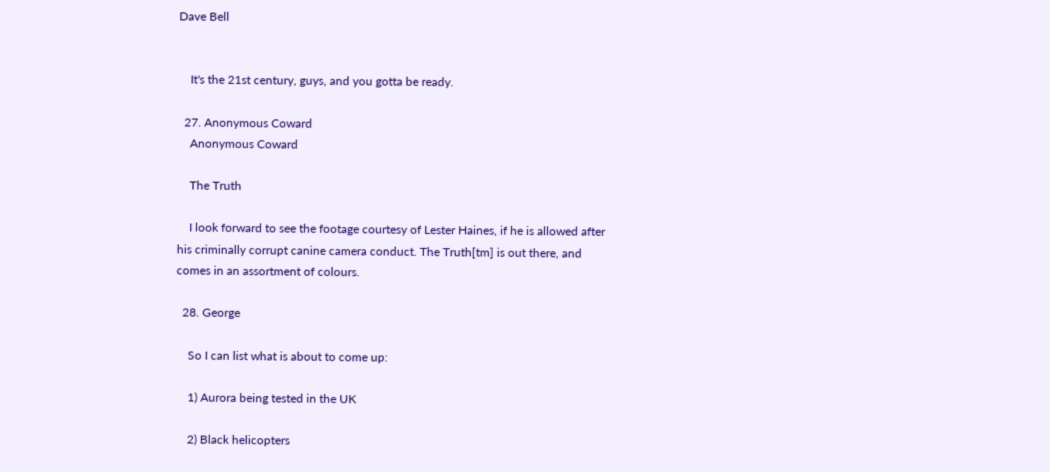Dave Bell


    It's the 21st century, guys, and you gotta be ready.

  27. Anonymous Coward
    Anonymous Coward

    The Truth

    I look forward to see the footage courtesy of Lester Haines, if he is allowed after his criminally corrupt canine camera conduct. The Truth[tm] is out there, and comes in an assortment of colours.

  28. George

    So I can list what is about to come up:

    1) Aurora being tested in the UK

    2) Black helicopters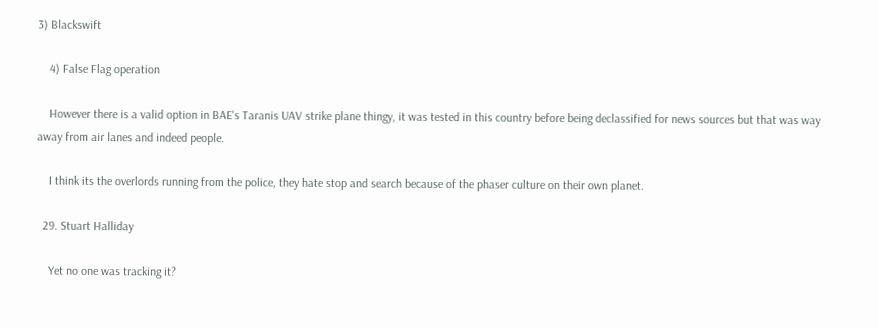3) Blackswift

    4) False Flag operation

    However there is a valid option in BAE's Taranis UAV strike plane thingy, it was tested in this country before being declassified for news sources but that was way away from air lanes and indeed people.

    I think its the overlords running from the police, they hate stop and search because of the phaser culture on their own planet.

  29. Stuart Halliday

    Yet no one was tracking it?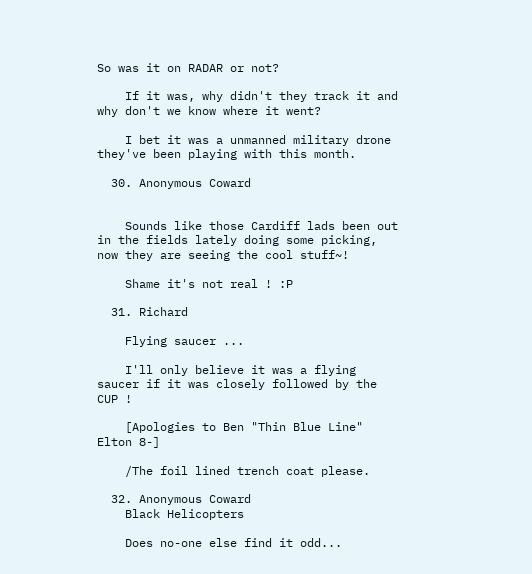So was it on RADAR or not?

    If it was, why didn't they track it and why don't we know where it went?

    I bet it was a unmanned military drone they've been playing with this month.

  30. Anonymous Coward


    Sounds like those Cardiff lads been out in the fields lately doing some picking, now they are seeing the cool stuff~!

    Shame it's not real ! :P

  31. Richard

    Flying saucer ...

    I'll only believe it was a flying saucer if it was closely followed by the CUP !

    [Apologies to Ben "Thin Blue Line" Elton 8-]

    /The foil lined trench coat please.

  32. Anonymous Coward
    Black Helicopters

    Does no-one else find it odd...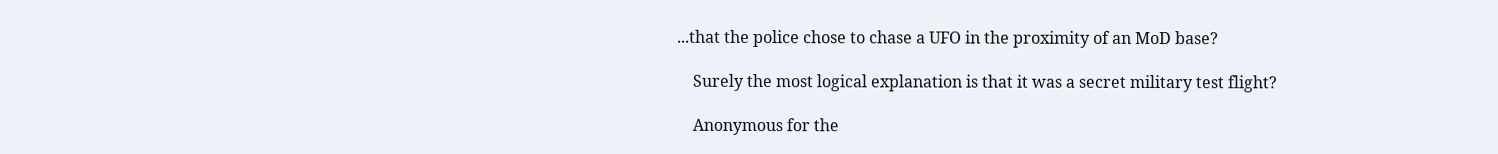...that the police chose to chase a UFO in the proximity of an MoD base?

    Surely the most logical explanation is that it was a secret military test flight?

    Anonymous for the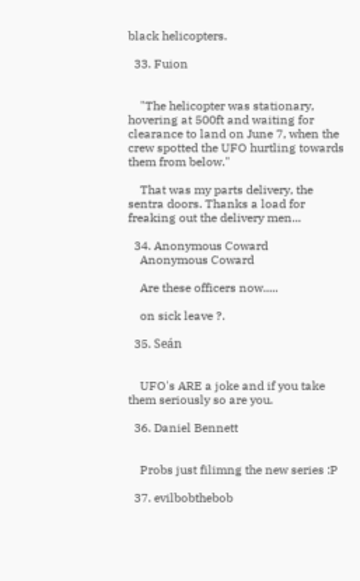black helicopters.

  33. Fuion


    "The helicopter was stationary, hovering at 500ft and waiting for clearance to land on June 7, when the crew spotted the UFO hurtling towards them from below."

    That was my parts delivery, the sentra doors. Thanks a load for freaking out the delivery men...

  34. Anonymous Coward
    Anonymous Coward

    Are these officers now.....

    on sick leave ?.

  35. Seán


    UFO's ARE a joke and if you take them seriously so are you.

  36. Daniel Bennett


    Probs just filimng the new series :P

  37. evilbobthebob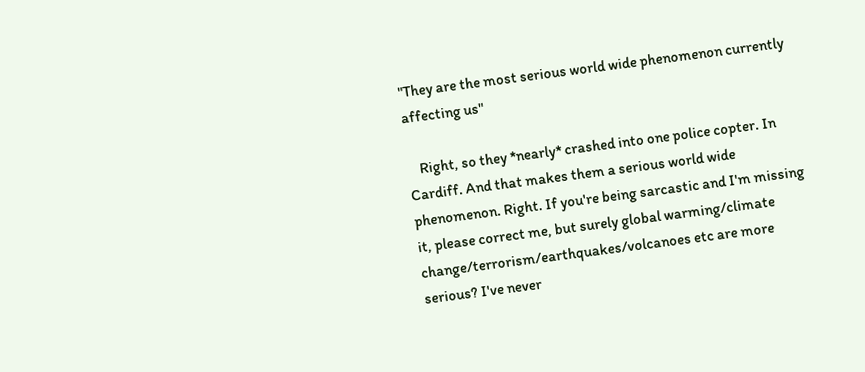"They are the most serious world wide phenomenon currently affecting us"

    Right, so they *nearly* crashed into one police copter. In Cardiff. And that makes them a serious world wide phenomenon. Right. If you're being sarcastic and I'm missing it, please correct me, but surely global warming/climate change/terrorism/earthquakes/volcanoes etc are more serious? I've never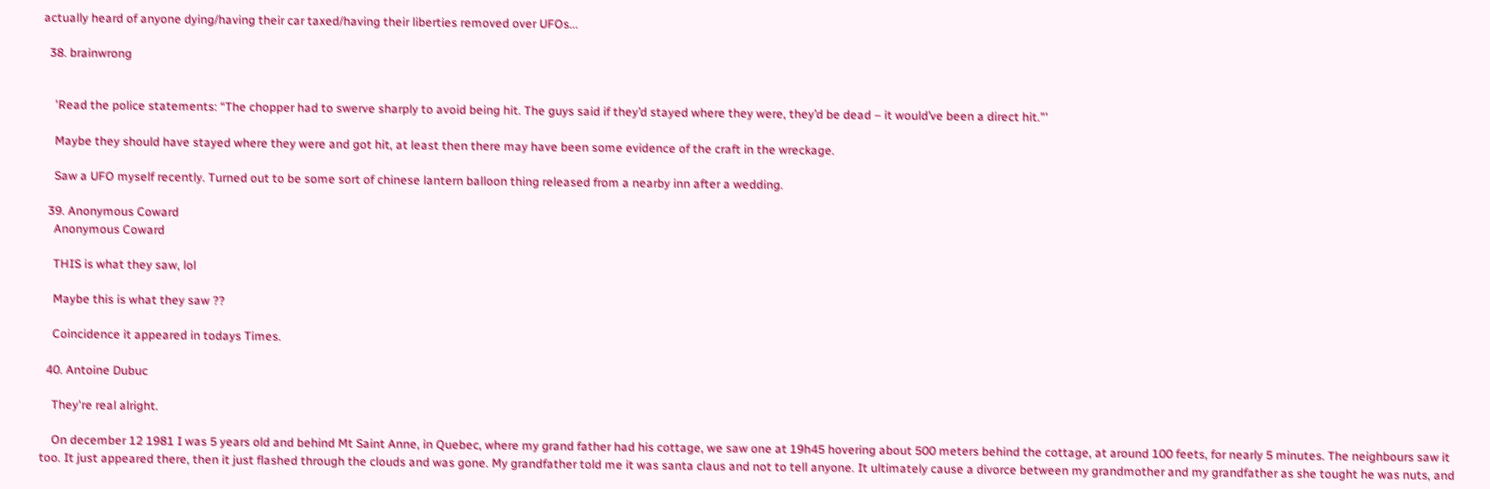actually heard of anyone dying/having their car taxed/having their liberties removed over UFOs...

  38. brainwrong


    'Read the police statements: “The chopper had to swerve sharply to avoid being hit. The guys said if they’d stayed where they were, they’d be dead – it would’ve been a direct hit."'

    Maybe they should have stayed where they were and got hit, at least then there may have been some evidence of the craft in the wreckage.

    Saw a UFO myself recently. Turned out to be some sort of chinese lantern balloon thing released from a nearby inn after a wedding.

  39. Anonymous Coward
    Anonymous Coward

    THIS is what they saw, lol

    Maybe this is what they saw ??

    Coincidence it appeared in todays Times.

  40. Antoine Dubuc

    They're real alright.

    On december 12 1981 I was 5 years old and behind Mt Saint Anne, in Quebec, where my grand father had his cottage, we saw one at 19h45 hovering about 500 meters behind the cottage, at around 100 feets, for nearly 5 minutes. The neighbours saw it too. It just appeared there, then it just flashed through the clouds and was gone. My grandfather told me it was santa claus and not to tell anyone. It ultimately cause a divorce between my grandmother and my grandfather as she tought he was nuts, and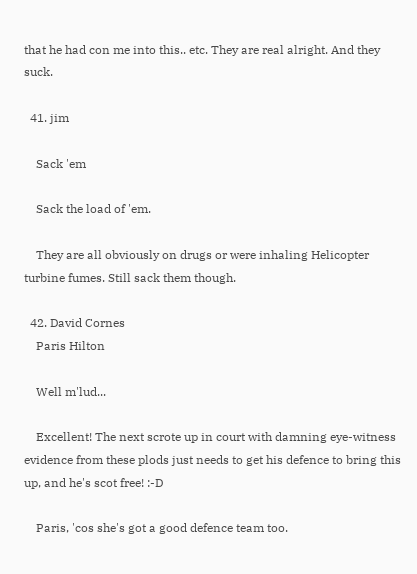that he had con me into this.. etc. They are real alright. And they suck.

  41. jim

    Sack 'em

    Sack the load of 'em.

    They are all obviously on drugs or were inhaling Helicopter turbine fumes. Still sack them though.

  42. David Cornes
    Paris Hilton

    Well m'lud...

    Excellent! The next scrote up in court with damning eye-witness evidence from these plods just needs to get his defence to bring this up, and he's scot free! :-D

    Paris, 'cos she's got a good defence team too.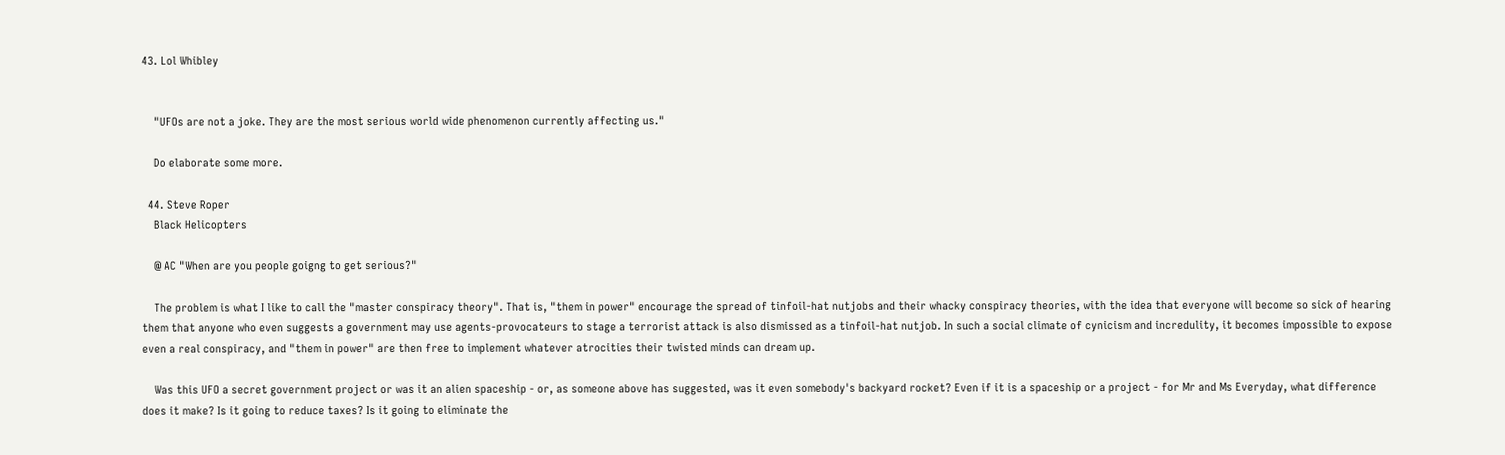43. Lol Whibley


    "UFOs are not a joke. They are the most serious world wide phenomenon currently affecting us."

    Do elaborate some more.

  44. Steve Roper
    Black Helicopters

    @ AC "When are you people goigng to get serious?"

    The problem is what I like to call the "master conspiracy theory". That is, "them in power" encourage the spread of tinfoil-hat nutjobs and their whacky conspiracy theories, with the idea that everyone will become so sick of hearing them that anyone who even suggests a government may use agents-provocateurs to stage a terrorist attack is also dismissed as a tinfoil-hat nutjob. In such a social climate of cynicism and incredulity, it becomes impossible to expose even a real conspiracy, and "them in power" are then free to implement whatever atrocities their twisted minds can dream up.

    Was this UFO a secret government project or was it an alien spaceship - or, as someone above has suggested, was it even somebody's backyard rocket? Even if it is a spaceship or a project - for Mr and Ms Everyday, what difference does it make? Is it going to reduce taxes? Is it going to eliminate the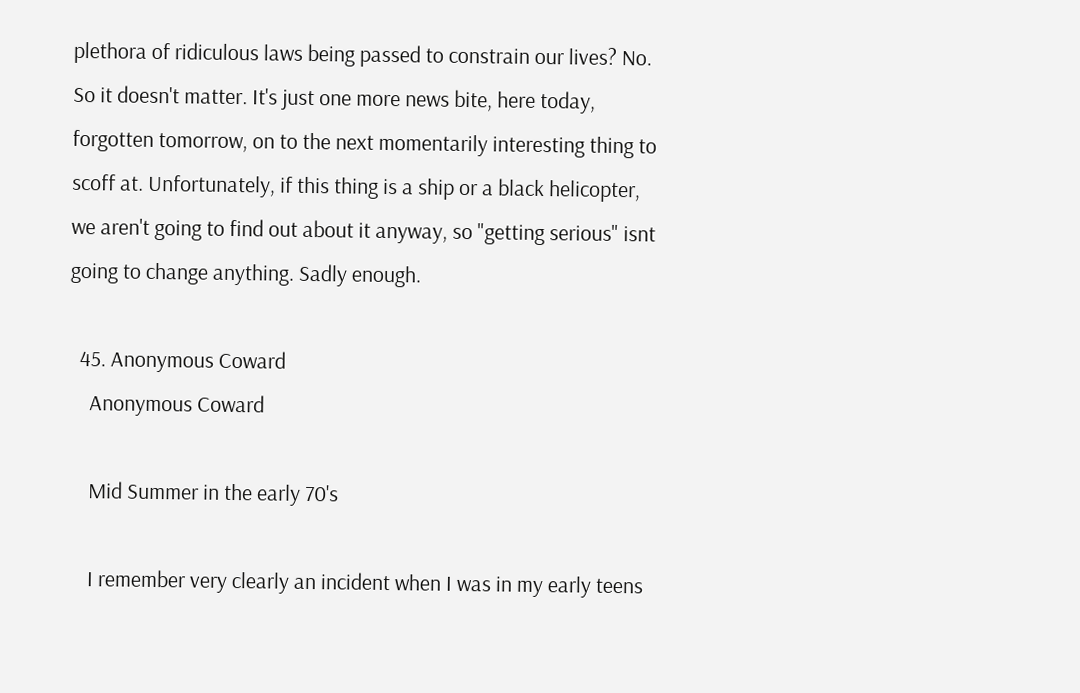plethora of ridiculous laws being passed to constrain our lives? No. So it doesn't matter. It's just one more news bite, here today, forgotten tomorrow, on to the next momentarily interesting thing to scoff at. Unfortunately, if this thing is a ship or a black helicopter, we aren't going to find out about it anyway, so "getting serious" isnt going to change anything. Sadly enough.

  45. Anonymous Coward
    Anonymous Coward

    Mid Summer in the early 70's

    I remember very clearly an incident when I was in my early teens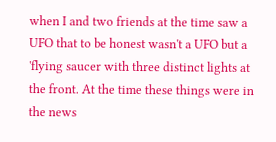when I and two friends at the time saw a UFO that to be honest wasn't a UFO but a 'flying saucer with three distinct lights at the front. At the time these things were in the news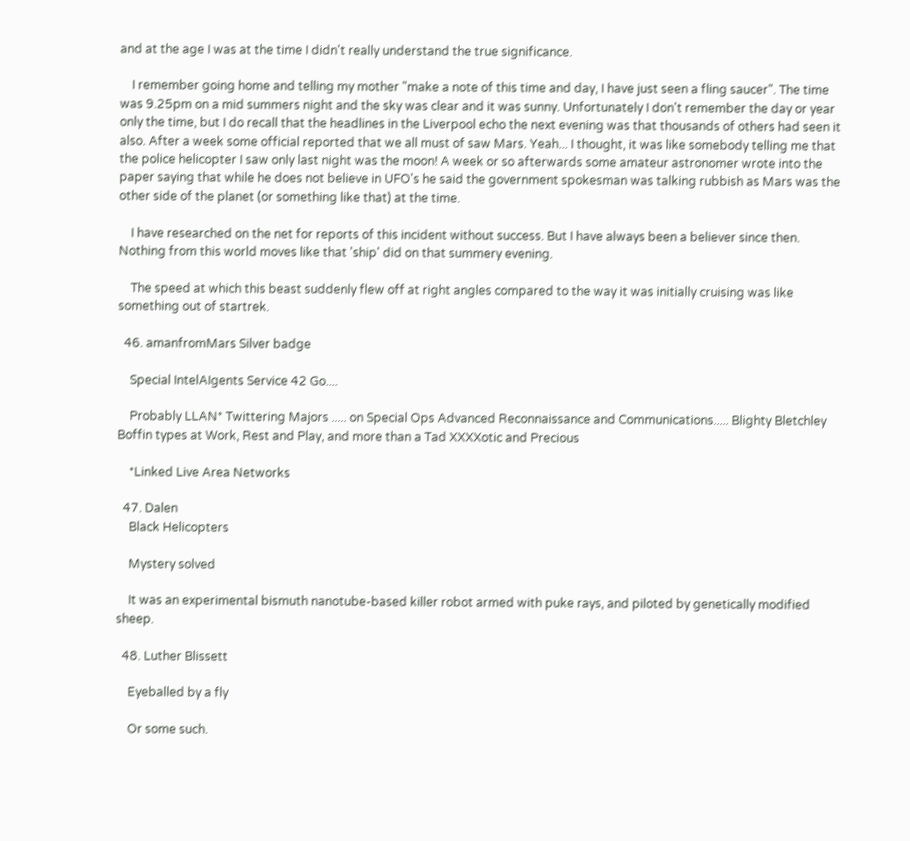and at the age I was at the time I didn't really understand the true significance.

    I remember going home and telling my mother "make a note of this time and day, I have just seen a fling saucer". The time was 9.25pm on a mid summers night and the sky was clear and it was sunny. Unfortunately I don't remember the day or year only the time, but I do recall that the headlines in the Liverpool echo the next evening was that thousands of others had seen it also. After a week some official reported that we all must of saw Mars. Yeah... I thought, it was like somebody telling me that the police helicopter I saw only last night was the moon! A week or so afterwards some amateur astronomer wrote into the paper saying that while he does not believe in UFO's he said the government spokesman was talking rubbish as Mars was the other side of the planet (or something like that) at the time.

    I have researched on the net for reports of this incident without success. But I have always been a believer since then. Nothing from this world moves like that 'ship' did on that summery evening.

    The speed at which this beast suddenly flew off at right angles compared to the way it was initially cruising was like something out of startrek.

  46. amanfromMars Silver badge

    Special IntelAIgents Service 42 Go....

    Probably LLAN* Twittering Majors ..... on Special Ops Advanced Reconnaissance and Communications..... Blighty Bletchley Boffin types at Work, Rest and Play, and more than a Tad XXXXotic and Precious

    *Linked Live Area Networks

  47. Dalen
    Black Helicopters

    Mystery solved

    It was an experimental bismuth nanotube-based killer robot armed with puke rays, and piloted by genetically modified sheep.

  48. Luther Blissett

    Eyeballed by a fly

    Or some such.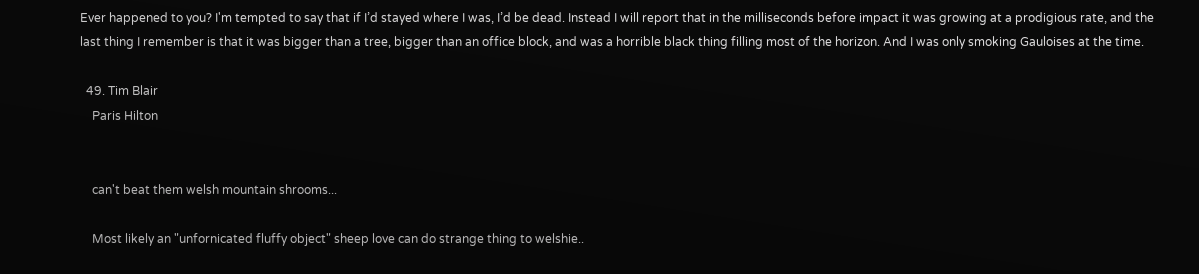Ever happened to you? I'm tempted to say that if I’d stayed where I was, I’d be dead. Instead I will report that in the milliseconds before impact it was growing at a prodigious rate, and the last thing I remember is that it was bigger than a tree, bigger than an office block, and was a horrible black thing filling most of the horizon. And I was only smoking Gauloises at the time.

  49. Tim Blair
    Paris Hilton


    can't beat them welsh mountain shrooms...

    Most likely an "unfornicated fluffy object" sheep love can do strange thing to welshie..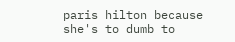paris hilton because she's to dumb to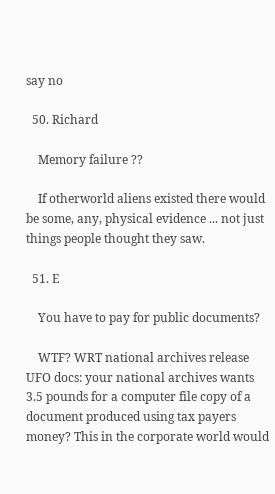say no

  50. Richard

    Memory failure ??

    If otherworld aliens existed there would be some, any, physical evidence ... not just things people thought they saw.

  51. E

    You have to pay for public documents?

    WTF? WRT national archives release UFO docs: your national archives wants 3.5 pounds for a computer file copy of a document produced using tax payers money? This in the corporate world would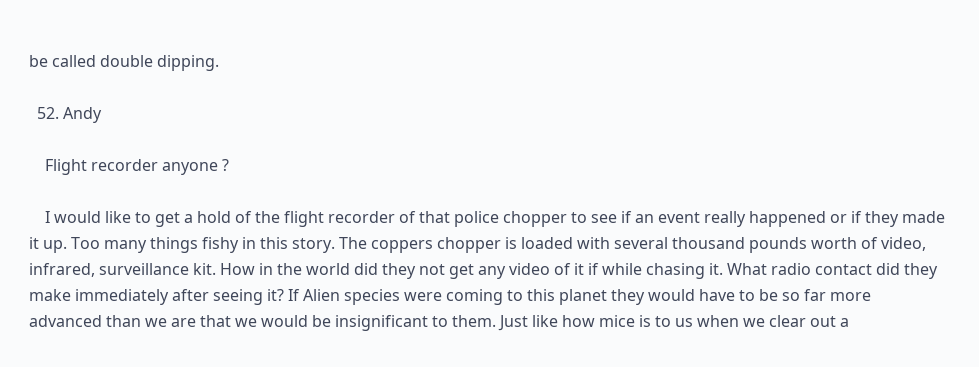be called double dipping.

  52. Andy

    Flight recorder anyone ?

    I would like to get a hold of the flight recorder of that police chopper to see if an event really happened or if they made it up. Too many things fishy in this story. The coppers chopper is loaded with several thousand pounds worth of video, infrared, surveillance kit. How in the world did they not get any video of it if while chasing it. What radio contact did they make immediately after seeing it? If Alien species were coming to this planet they would have to be so far more advanced than we are that we would be insignificant to them. Just like how mice is to us when we clear out a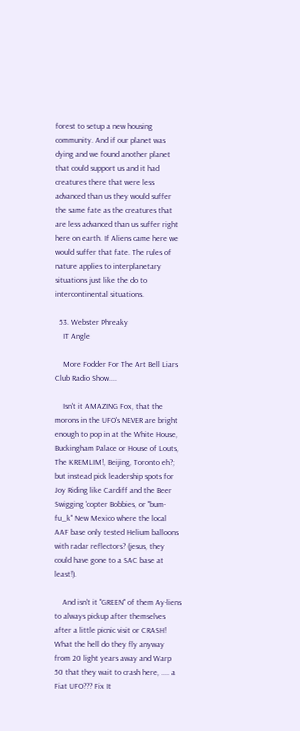forest to setup a new housing community. And if our planet was dying and we found another planet that could support us and it had creatures there that were less advanced than us they would suffer the same fate as the creatures that are less advanced than us suffer right here on earth. If Aliens came here we would suffer that fate. The rules of nature applies to interplanetary situations just like the do to intercontinental situations.

  53. Webster Phreaky
    IT Angle

    More Fodder For The Art Bell Liars Club Radio Show....

    Isn't it AMAZING Fox, that the morons in the UFO's NEVER are bright enough to pop in at the White House, Buckingham Palace or House of Louts, The KREMLIM!, Beijing, Toronto eh?; but instead pick leadership spots for Joy Riding like Cardiff and the Beer Swigging 'copter Bobbies, or "bum-fu_k" New Mexico where the local AAF base only tested Helium balloons with radar reflectors? (jesus, they could have gone to a SAC base at least!).

    And isn't it "GREEN" of them Ay-liens to always pickup after themselves after a little picnic visit or CRASH! What the hell do they fly anyway from 20 light years away and Warp 50 that they wait to crash here, .... a Fiat UFO??? Fix It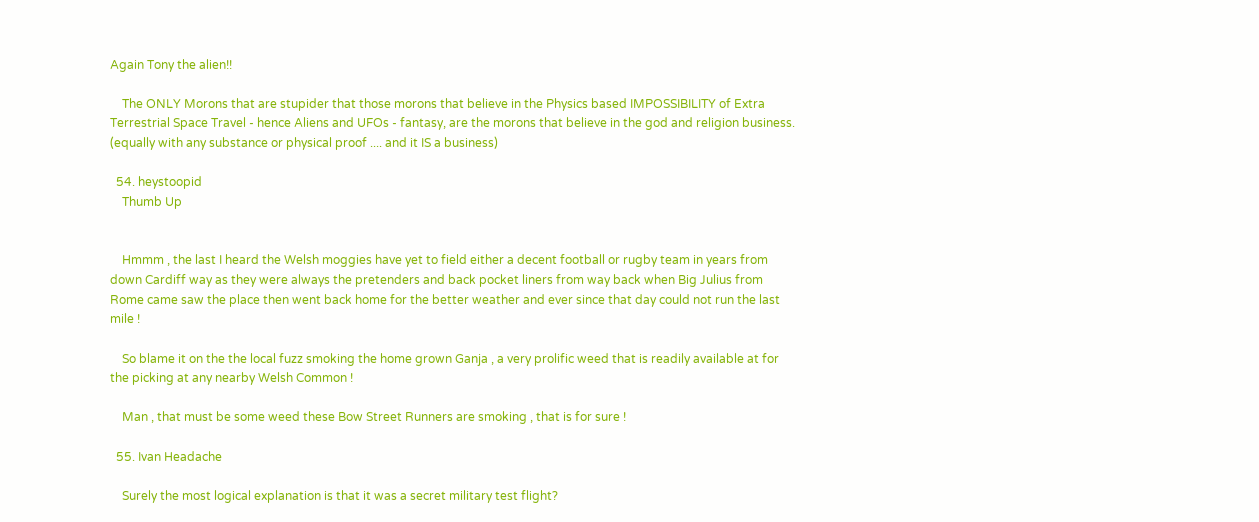Again Tony the alien!!

    The ONLY Morons that are stupider that those morons that believe in the Physics based IMPOSSIBILITY of Extra Terrestrial Space Travel - hence Aliens and UFOs - fantasy, are the morons that believe in the god and religion business. (equally with any substance or physical proof .... and it IS a business)

  54. heystoopid
    Thumb Up


    Hmmm , the last I heard the Welsh moggies have yet to field either a decent football or rugby team in years from down Cardiff way as they were always the pretenders and back pocket liners from way back when Big Julius from Rome came saw the place then went back home for the better weather and ever since that day could not run the last mile !

    So blame it on the the local fuzz smoking the home grown Ganja , a very prolific weed that is readily available at for the picking at any nearby Welsh Common !

    Man , that must be some weed these Bow Street Runners are smoking , that is for sure !

  55. Ivan Headache

    Surely the most logical explanation is that it was a secret military test flight?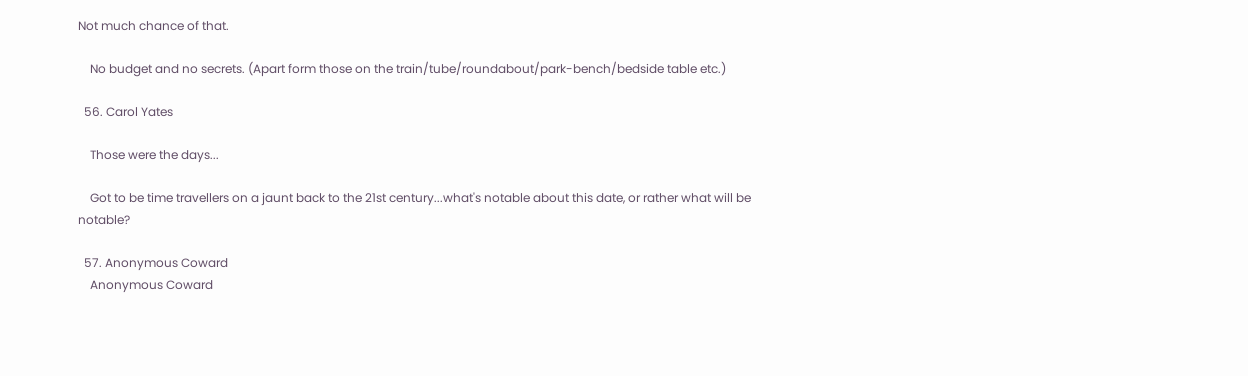Not much chance of that.

    No budget and no secrets. (Apart form those on the train/tube/roundabout/park-bench/bedside table etc.)

  56. Carol Yates

    Those were the days...

    Got to be time travellers on a jaunt back to the 21st century...what's notable about this date, or rather what will be notable?

  57. Anonymous Coward
    Anonymous Coward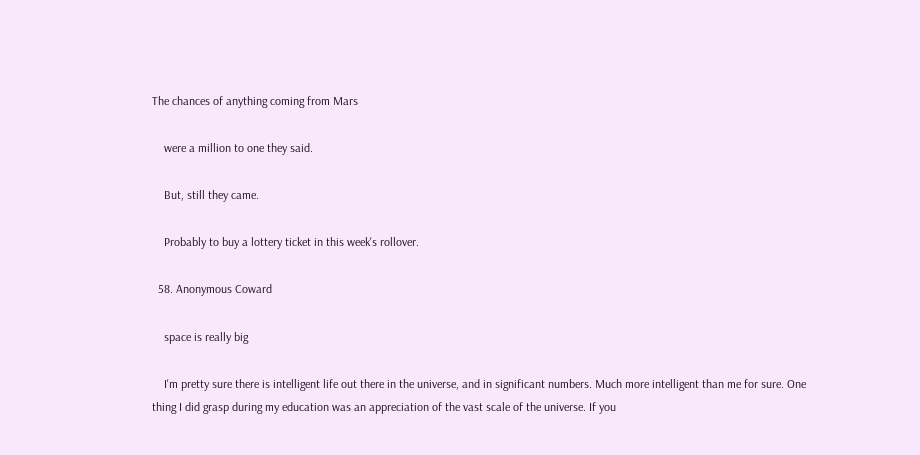The chances of anything coming from Mars

    were a million to one they said.

    But, still they came.

    Probably to buy a lottery ticket in this week's rollover.

  58. Anonymous Coward

    space is really big

    I'm pretty sure there is intelligent life out there in the universe, and in significant numbers. Much more intelligent than me for sure. One thing I did grasp during my education was an appreciation of the vast scale of the universe. If you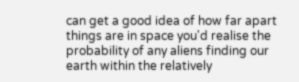can get a good idea of how far apart things are in space you'd realise the probability of any aliens finding our earth within the relatively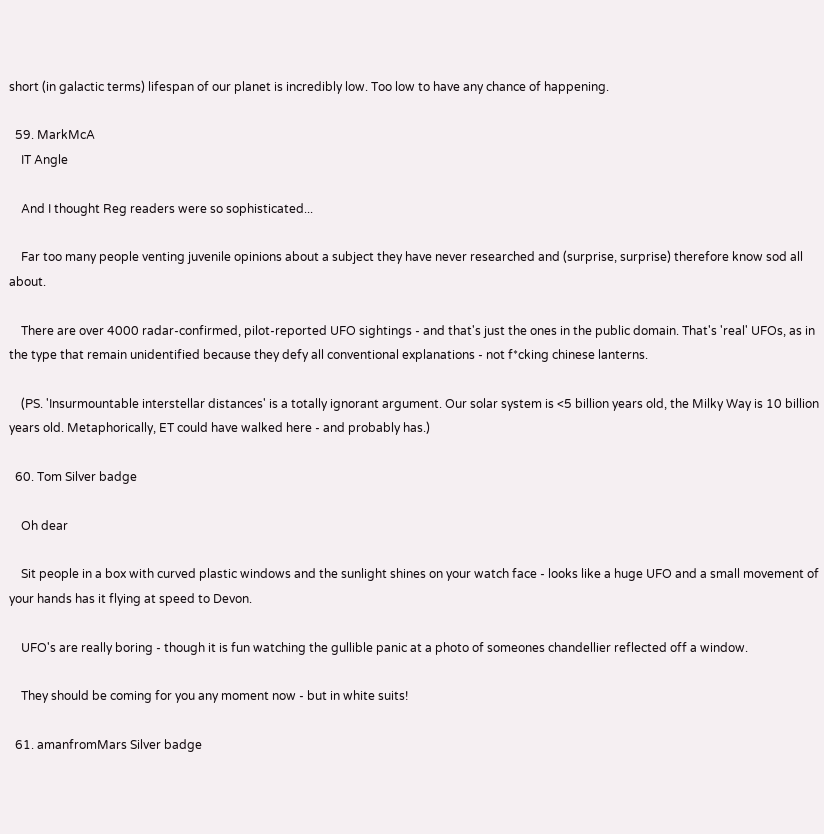short (in galactic terms) lifespan of our planet is incredibly low. Too low to have any chance of happening.

  59. MarkMcA
    IT Angle

    And I thought Reg readers were so sophisticated...

    Far too many people venting juvenile opinions about a subject they have never researched and (surprise, surprise) therefore know sod all about.

    There are over 4000 radar-confirmed, pilot-reported UFO sightings - and that's just the ones in the public domain. That's 'real' UFOs, as in the type that remain unidentified because they defy all conventional explanations - not f*cking chinese lanterns.

    (PS. 'Insurmountable interstellar distances' is a totally ignorant argument. Our solar system is <5 billion years old, the Milky Way is 10 billion years old. Metaphorically, ET could have walked here - and probably has.)

  60. Tom Silver badge

    Oh dear

    Sit people in a box with curved plastic windows and the sunlight shines on your watch face - looks like a huge UFO and a small movement of your hands has it flying at speed to Devon.

    UFO's are really boring - though it is fun watching the gullible panic at a photo of someones chandellier reflected off a window.

    They should be coming for you any moment now - but in white suits!

  61. amanfromMars Silver badge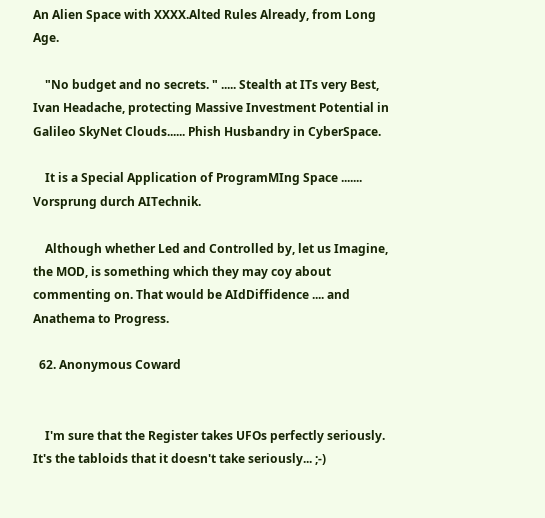An Alien Space with XXXX.Alted Rules Already, from Long Age.

    "No budget and no secrets. " ..... Stealth at ITs very Best, Ivan Headache, protecting Massive Investment Potential in Galileo SkyNet Clouds...... Phish Husbandry in CyberSpace.

    It is a Special Application of ProgramMIng Space ....... Vorsprung durch AITechnik.

    Although whether Led and Controlled by, let us Imagine, the MOD, is something which they may coy about commenting on. That would be AIdDiffidence .... and Anathema to Progress.

  62. Anonymous Coward


    I'm sure that the Register takes UFOs perfectly seriously. It's the tabloids that it doesn't take seriously... ;-)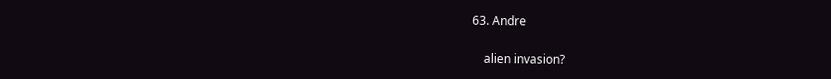63. Andre

    alien invasion?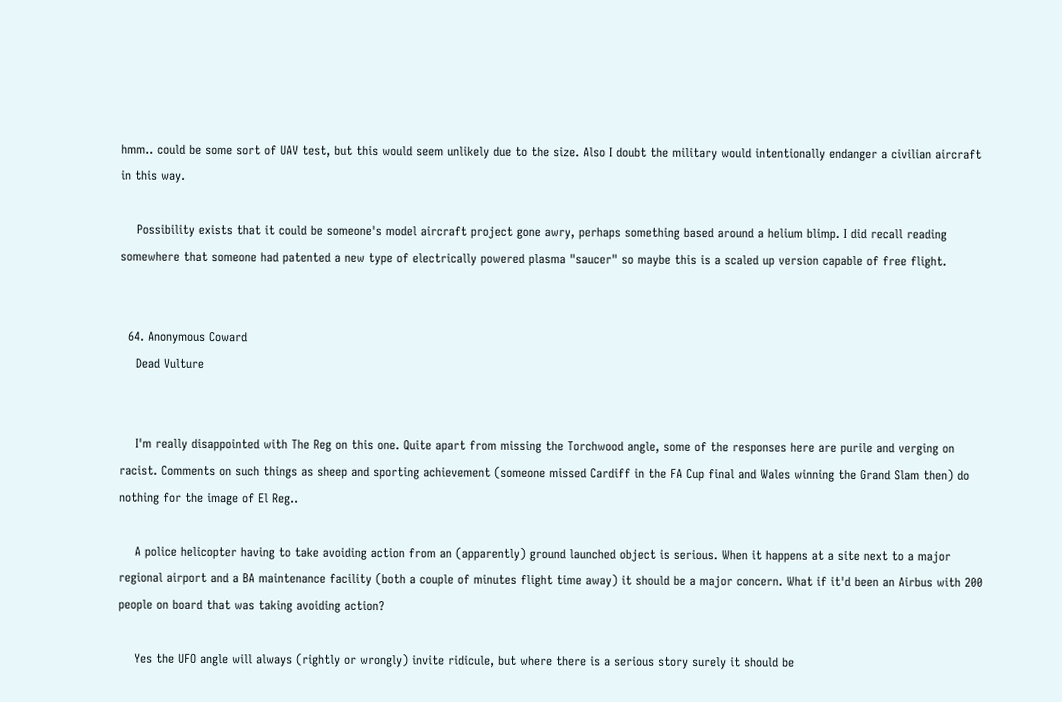hmm.. could be some sort of UAV test, but this would seem unlikely due to the size. Also I doubt the military would intentionally endanger a civilian aircraft in this way.

    Possibility exists that it could be someone's model aircraft project gone awry, perhaps something based around a helium blimp. I did recall reading somewhere that someone had patented a new type of electrically powered plasma "saucer" so maybe this is a scaled up version capable of free flight.


  64. Anonymous Coward
    Dead Vulture


    I'm really disappointed with The Reg on this one. Quite apart from missing the Torchwood angle, some of the responses here are purile and verging on racist. Comments on such things as sheep and sporting achievement (someone missed Cardiff in the FA Cup final and Wales winning the Grand Slam then) do nothing for the image of El Reg..

    A police helicopter having to take avoiding action from an (apparently) ground launched object is serious. When it happens at a site next to a major regional airport and a BA maintenance facility (both a couple of minutes flight time away) it should be a major concern. What if it'd been an Airbus with 200 people on board that was taking avoiding action?

    Yes the UFO angle will always (rightly or wrongly) invite ridicule, but where there is a serious story surely it should be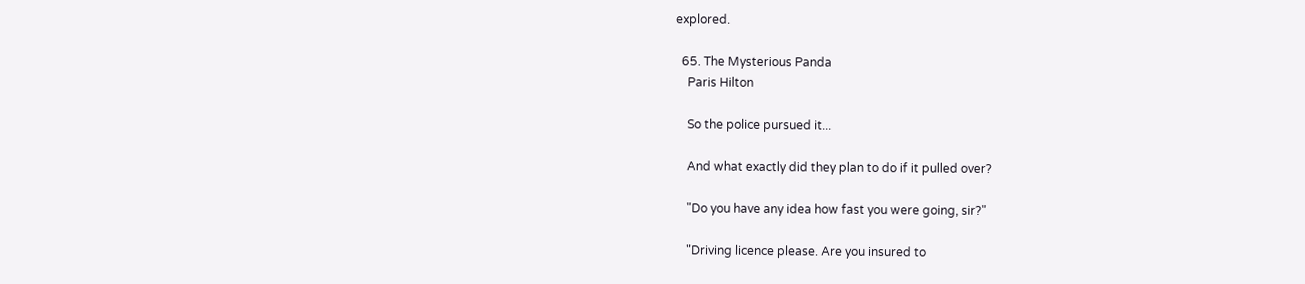explored.

  65. The Mysterious Panda
    Paris Hilton

    So the police pursued it...

    And what exactly did they plan to do if it pulled over?

    "Do you have any idea how fast you were going, sir?"

    "Driving licence please. Are you insured to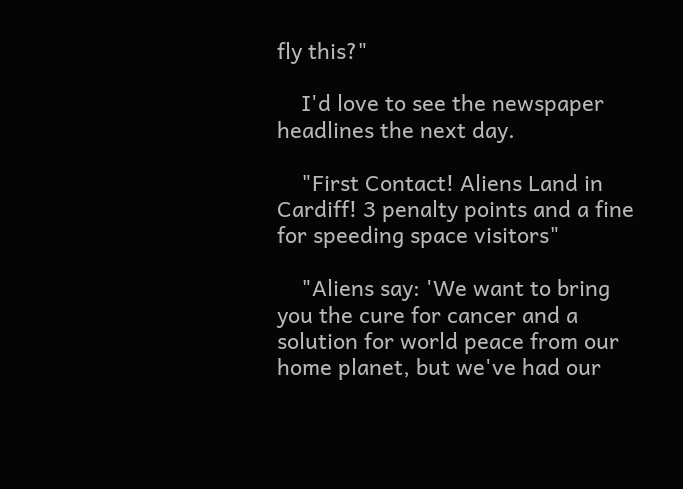fly this?"

    I'd love to see the newspaper headlines the next day.

    "First Contact! Aliens Land in Cardiff! 3 penalty points and a fine for speeding space visitors"

    "Aliens say: 'We want to bring you the cure for cancer and a solution for world peace from our home planet, but we've had our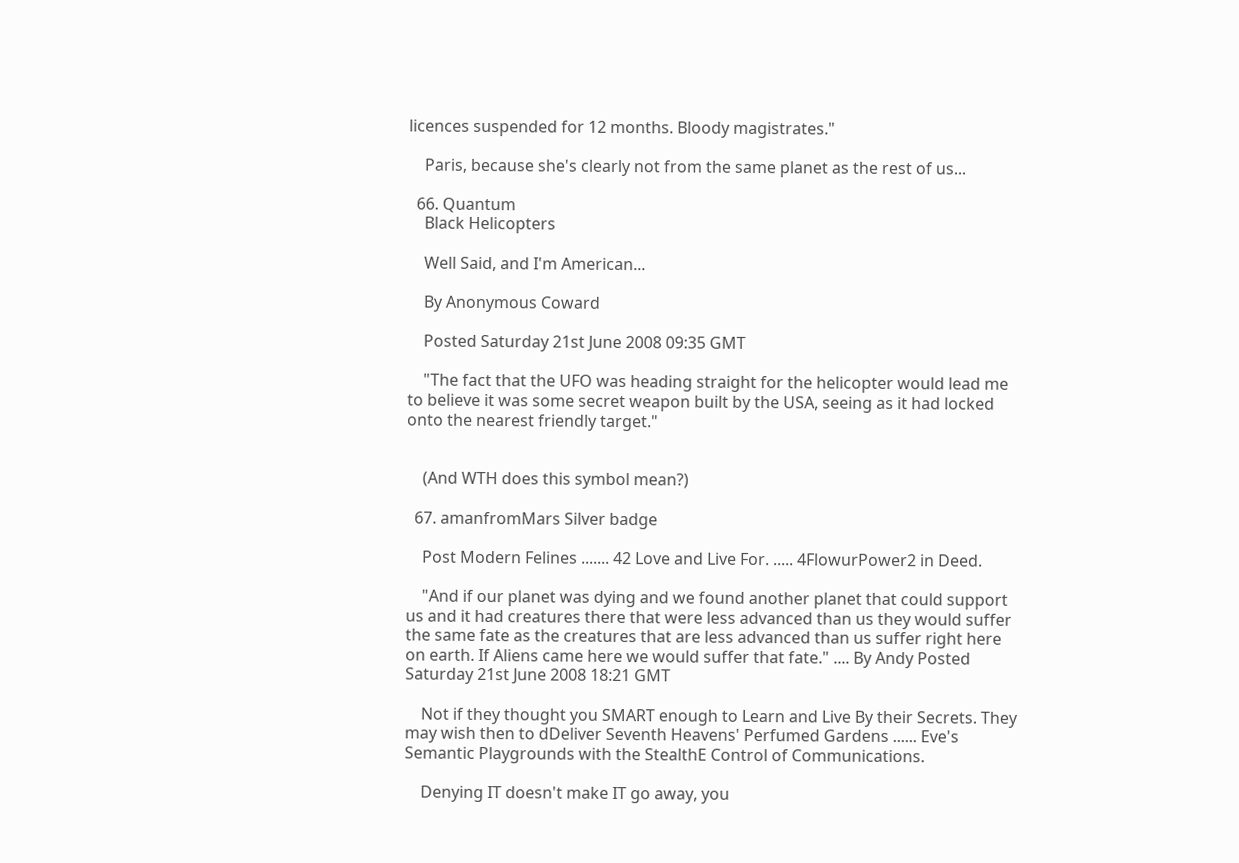licences suspended for 12 months. Bloody magistrates."

    Paris, because she's clearly not from the same planet as the rest of us...

  66. Quantum
    Black Helicopters

    Well Said, and I'm American...

    By Anonymous Coward

    Posted Saturday 21st June 2008 09:35 GMT

    "The fact that the UFO was heading straight for the helicopter would lead me to believe it was some secret weapon built by the USA, seeing as it had locked onto the nearest friendly target."


    (And WTH does this symbol mean?)

  67. amanfromMars Silver badge

    Post Modern Felines ....... 42 Love and Live For. ..... 4FlowurPower2 in Deed.

    "And if our planet was dying and we found another planet that could support us and it had creatures there that were less advanced than us they would suffer the same fate as the creatures that are less advanced than us suffer right here on earth. If Aliens came here we would suffer that fate." .... By Andy Posted Saturday 21st June 2008 18:21 GMT

    Not if they thought you SMART enough to Learn and Live By their Secrets. They may wish then to dDeliver Seventh Heavens' Perfumed Gardens ...... Eve's Semantic Playgrounds with the StealthE Control of Communications.

    Denying IT doesn't make IT go away, you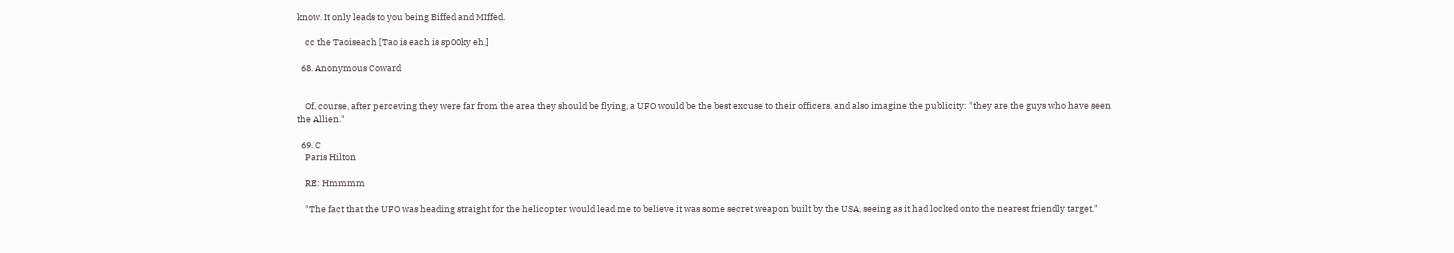know. It only leads to you being Biffed and MIffed.

    cc the Taoiseach [Tao is each is sp00ky eh.]

  68. Anonymous Coward


    Of, course, after perceving they were far from the area they should be flying, a UFO would be the best excuse to their officers. and also imagine the publicity: "they are the guys who have seen the Allien."

  69. C
    Paris Hilton

    RE: Hmmmm

    "The fact that the UFO was heading straight for the helicopter would lead me to believe it was some secret weapon built by the USA, seeing as it had locked onto the nearest friendly target."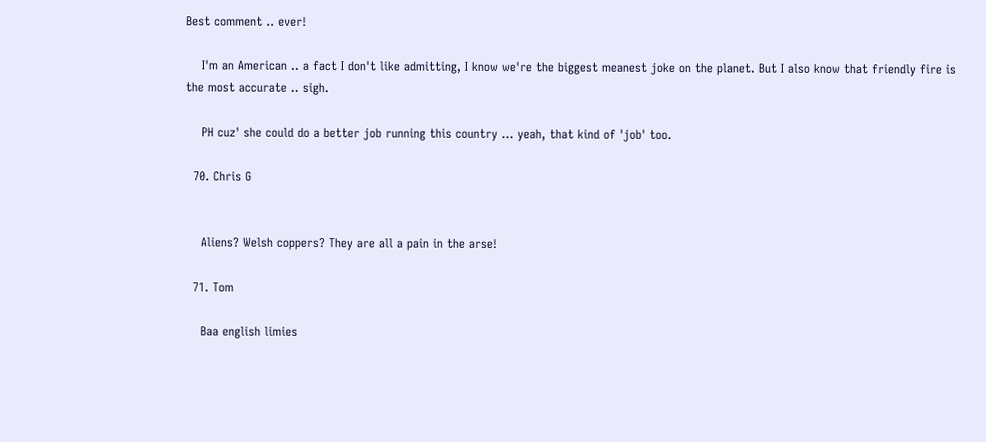Best comment .. ever!

    I'm an American .. a fact I don't like admitting, I know we're the biggest meanest joke on the planet. But I also know that friendly fire is the most accurate .. sigh.

    PH cuz' she could do a better job running this country ... yeah, that kind of 'job' too.

  70. Chris G


    Aliens? Welsh coppers? They are all a pain in the arse!

  71. Tom

    Baa english limies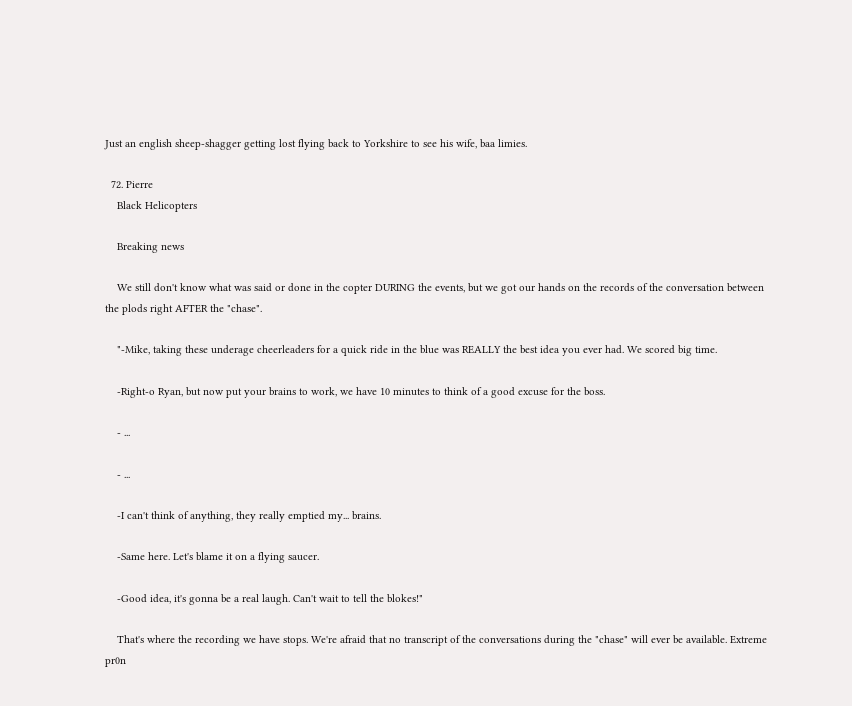Just an english sheep-shagger getting lost flying back to Yorkshire to see his wife, baa limies.

  72. Pierre
    Black Helicopters

    Breaking news

    We still don't know what was said or done in the copter DURING the events, but we got our hands on the records of the conversation between the plods right AFTER the "chase".

    "-Mike, taking these underage cheerleaders for a quick ride in the blue was REALLY the best idea you ever had. We scored big time.

    -Right-o Ryan, but now put your brains to work, we have 10 minutes to think of a good excuse for the boss.

    - ...

    - ...

    -I can't think of anything, they really emptied my... brains.

    -Same here. Let's blame it on a flying saucer.

    -Good idea, it's gonna be a real laugh. Can't wait to tell the blokes!"

    That's where the recording we have stops. We're afraid that no transcript of the conversations during the "chase" will ever be available. Extreme pr0n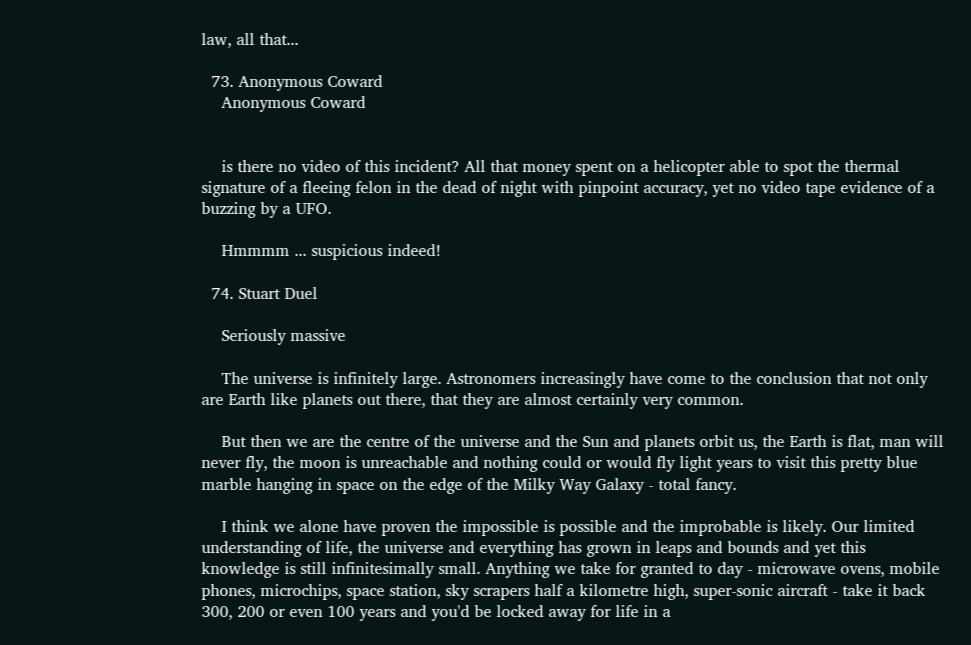law, all that...

  73. Anonymous Coward
    Anonymous Coward


    is there no video of this incident? All that money spent on a helicopter able to spot the thermal signature of a fleeing felon in the dead of night with pinpoint accuracy, yet no video tape evidence of a buzzing by a UFO.

    Hmmmm ... suspicious indeed!

  74. Stuart Duel

    Seriously massive

    The universe is infinitely large. Astronomers increasingly have come to the conclusion that not only are Earth like planets out there, that they are almost certainly very common.

    But then we are the centre of the universe and the Sun and planets orbit us, the Earth is flat, man will never fly, the moon is unreachable and nothing could or would fly light years to visit this pretty blue marble hanging in space on the edge of the Milky Way Galaxy - total fancy.

    I think we alone have proven the impossible is possible and the improbable is likely. Our limited understanding of life, the universe and everything has grown in leaps and bounds and yet this knowledge is still infinitesimally small. Anything we take for granted to day - microwave ovens, mobile phones, microchips, space station, sky scrapers half a kilometre high, super-sonic aircraft - take it back 300, 200 or even 100 years and you'd be locked away for life in a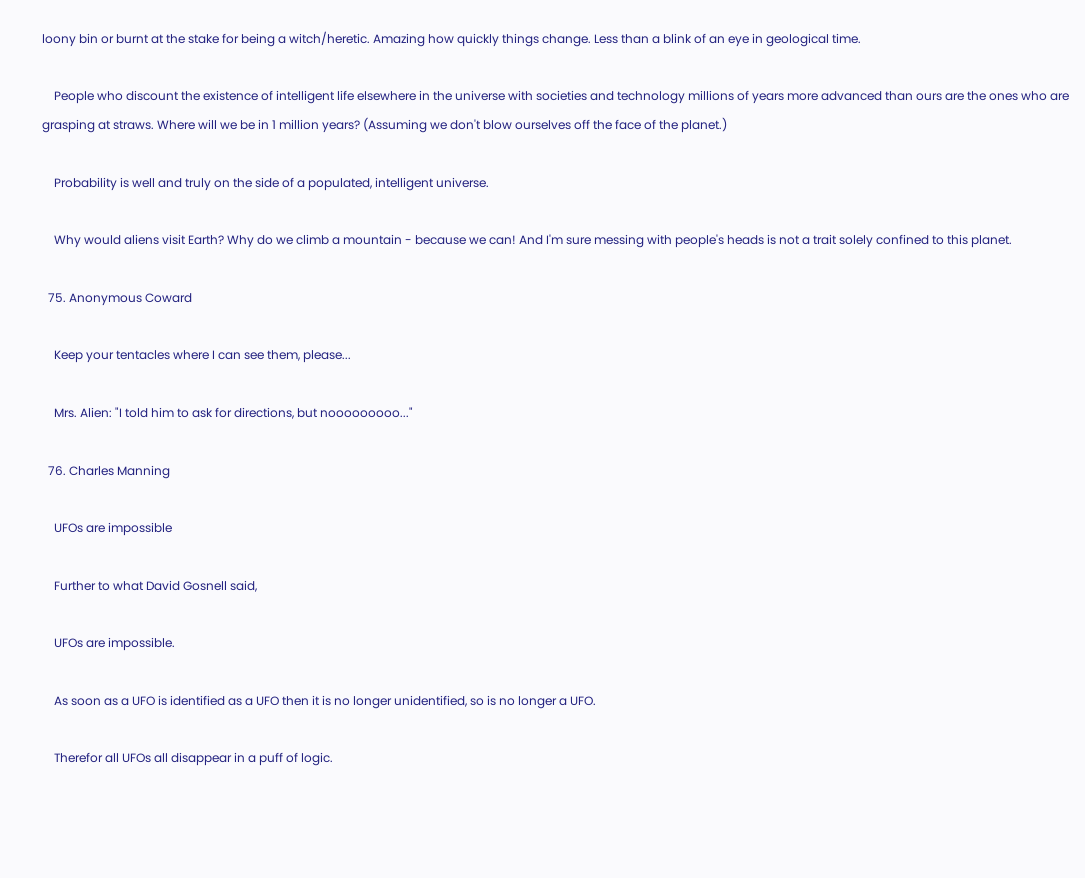loony bin or burnt at the stake for being a witch/heretic. Amazing how quickly things change. Less than a blink of an eye in geological time.

    People who discount the existence of intelligent life elsewhere in the universe with societies and technology millions of years more advanced than ours are the ones who are grasping at straws. Where will we be in 1 million years? (Assuming we don't blow ourselves off the face of the planet.)

    Probability is well and truly on the side of a populated, intelligent universe.

    Why would aliens visit Earth? Why do we climb a mountain - because we can! And I'm sure messing with people's heads is not a trait solely confined to this planet.

  75. Anonymous Coward

    Keep your tentacles where I can see them, please...

    Mrs. Alien: "I told him to ask for directions, but nooooooooo..."

  76. Charles Manning

    UFOs are impossible

    Further to what David Gosnell said,

    UFOs are impossible.

    As soon as a UFO is identified as a UFO then it is no longer unidentified, so is no longer a UFO.

    Therefor all UFOs all disappear in a puff of logic.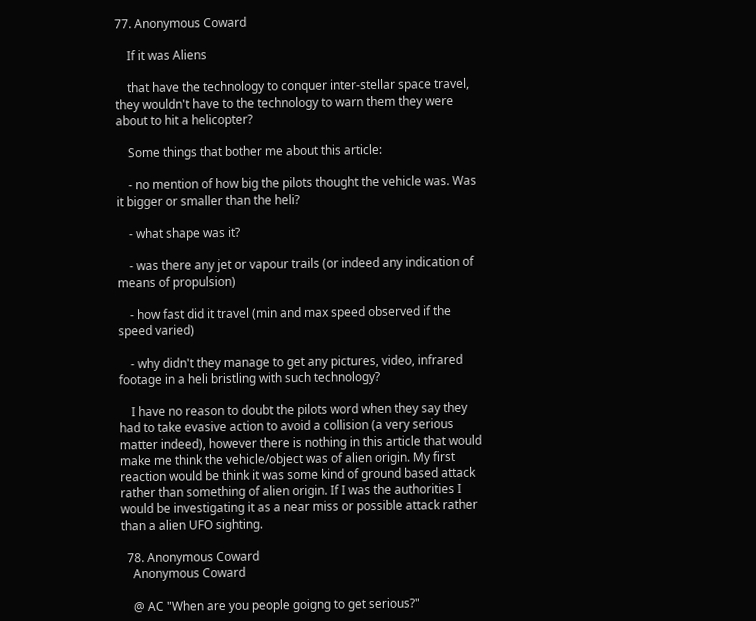77. Anonymous Coward

    If it was Aliens

    that have the technology to conquer inter-stellar space travel, they wouldn't have to the technology to warn them they were about to hit a helicopter?

    Some things that bother me about this article:

    - no mention of how big the pilots thought the vehicle was. Was it bigger or smaller than the heli?

    - what shape was it?

    - was there any jet or vapour trails (or indeed any indication of means of propulsion)

    - how fast did it travel (min and max speed observed if the speed varied)

    - why didn't they manage to get any pictures, video, infrared footage in a heli bristling with such technology?

    I have no reason to doubt the pilots word when they say they had to take evasive action to avoid a collision (a very serious matter indeed), however there is nothing in this article that would make me think the vehicle/object was of alien origin. My first reaction would be think it was some kind of ground based attack rather than something of alien origin. If I was the authorities I would be investigating it as a near miss or possible attack rather than a alien UFO sighting.

  78. Anonymous Coward
    Anonymous Coward

    @ AC "When are you people goigng to get serious?"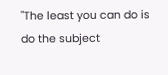"The least you can do is do the subject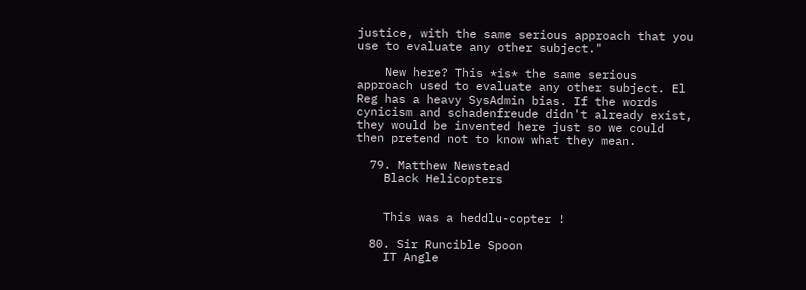justice, with the same serious approach that you use to evaluate any other subject."

    New here? This *is* the same serious approach used to evaluate any other subject. El Reg has a heavy SysAdmin bias. If the words cynicism and schadenfreude didn't already exist, they would be invented here just so we could then pretend not to know what they mean.

  79. Matthew Newstead
    Black Helicopters


    This was a heddlu-copter !

  80. Sir Runcible Spoon
    IT Angle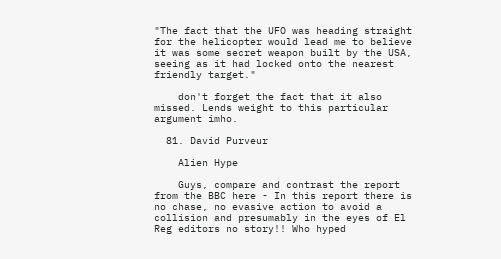"The fact that the UFO was heading straight for the helicopter would lead me to believe it was some secret weapon built by the USA, seeing as it had locked onto the nearest friendly target."

    don't forget the fact that it also missed. Lends weight to this particular argument imho.

  81. David Purveur

    Alien Hype

    Guys, compare and contrast the report from the BBC here - In this report there is no chase, no evasive action to avoid a collision and presumably in the eyes of El Reg editors no story!! Who hyped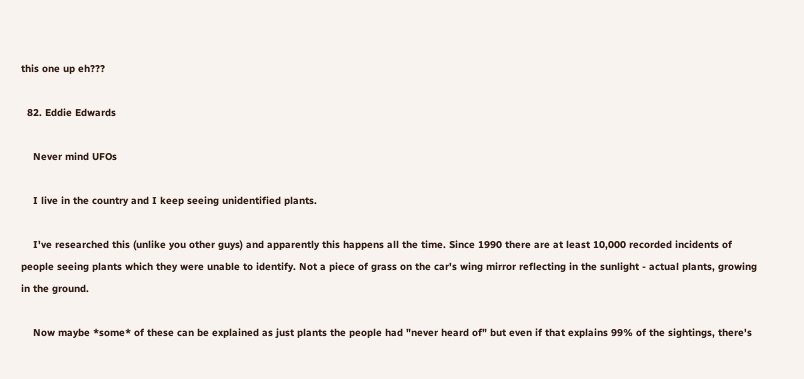this one up eh???

  82. Eddie Edwards

    Never mind UFOs

    I live in the country and I keep seeing unidentified plants.

    I've researched this (unlike you other guys) and apparently this happens all the time. Since 1990 there are at least 10,000 recorded incidents of people seeing plants which they were unable to identify. Not a piece of grass on the car's wing mirror reflecting in the sunlight - actual plants, growing in the ground.

    Now maybe *some* of these can be explained as just plants the people had "never heard of" but even if that explains 99% of the sightings, there's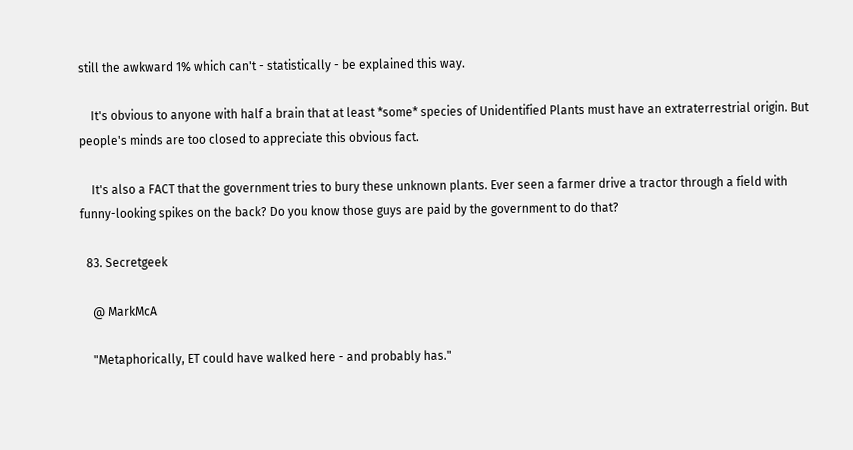still the awkward 1% which can't - statistically - be explained this way.

    It's obvious to anyone with half a brain that at least *some* species of Unidentified Plants must have an extraterrestrial origin. But people's minds are too closed to appreciate this obvious fact.

    It's also a FACT that the government tries to bury these unknown plants. Ever seen a farmer drive a tractor through a field with funny-looking spikes on the back? Do you know those guys are paid by the government to do that?

  83. Secretgeek

    @ MarkMcA

    "Metaphorically, ET could have walked here - and probably has."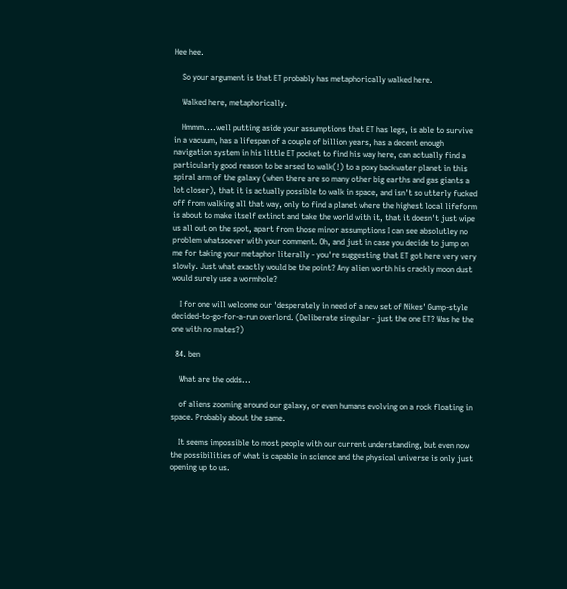Hee hee.

    So your argument is that ET probably has metaphorically walked here.

    Walked here, metaphorically.

    Hmmm....well putting aside your assumptions that ET has legs, is able to survive in a vacuum, has a lifespan of a couple of billion years, has a decent enough navigation system in his little ET pocket to find his way here, can actually find a particularly good reason to be arsed to walk(!) to a poxy backwater planet in this spiral arm of the galaxy (when there are so many other big earths and gas giants a lot closer), that it is actually possible to walk in space, and isn't so utterly fucked off from walking all that way, only to find a planet where the highest local lifeform is about to make itself extinct and take the world with it, that it doesn't just wipe us all out on the spot, apart from those minor assumptions I can see absolutley no problem whatsoever with your comment. Oh, and just in case you decide to jump on me for taking your metaphor literally - you're suggesting that ET got here very very slowly. Just what exactly would be the point? Any alien worth his crackly moon dust would surely use a wormhole?

    I for one will welcome our 'desperately in need of a new set of Nikes' Gump-style decided-to-go-for-a-run overlord. (Deliberate singular - just the one ET? Was he the one with no mates?)

  84. ben

    What are the odds...

    of aliens zooming around our galaxy, or even humans evolving on a rock floating in space. Probably about the same.

    It seems impossible to most people with our current understanding, but even now the possibilities of what is capable in science and the physical universe is only just opening up to us.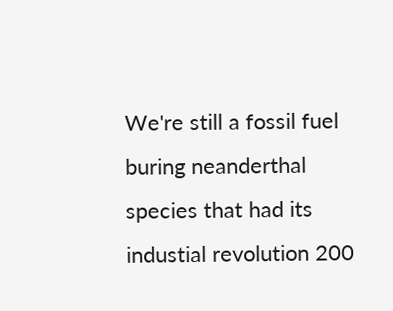We're still a fossil fuel buring neanderthal species that had its industial revolution 200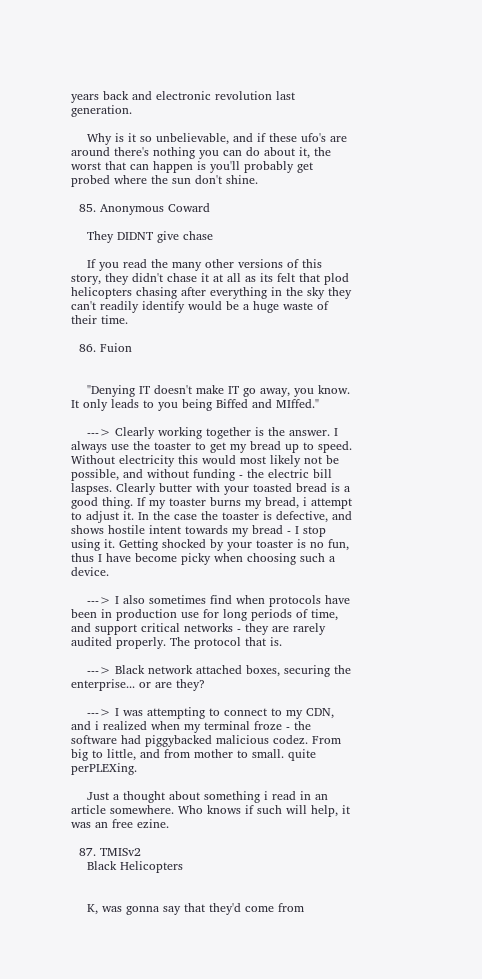years back and electronic revolution last generation.

    Why is it so unbelievable, and if these ufo's are around there's nothing you can do about it, the worst that can happen is you'll probably get probed where the sun don't shine.

  85. Anonymous Coward

    They DIDNT give chase

    If you read the many other versions of this story, they didn't chase it at all as its felt that plod helicopters chasing after everything in the sky they can't readily identify would be a huge waste of their time.

  86. Fuion


    "Denying IT doesn't make IT go away, you know. It only leads to you being Biffed and MIffed."

    ---> Clearly working together is the answer. I always use the toaster to get my bread up to speed. Without electricity this would most likely not be possible, and without funding - the electric bill laspses. Clearly butter with your toasted bread is a good thing. If my toaster burns my bread, i attempt to adjust it. In the case the toaster is defective, and shows hostile intent towards my bread - I stop using it. Getting shocked by your toaster is no fun, thus I have become picky when choosing such a device.

    ---> I also sometimes find when protocols have been in production use for long periods of time, and support critical networks - they are rarely audited properly. The protocol that is.

    ---> Black network attached boxes, securing the enterprise... or are they?

    ---> I was attempting to connect to my CDN, and i realized when my terminal froze - the software had piggybacked malicious codez. From big to little, and from mother to small. quite perPLEXing.

    Just a thought about something i read in an article somewhere. Who knows if such will help, it was an free ezine.

  87. TMISv2
    Black Helicopters


    K, was gonna say that they'd come from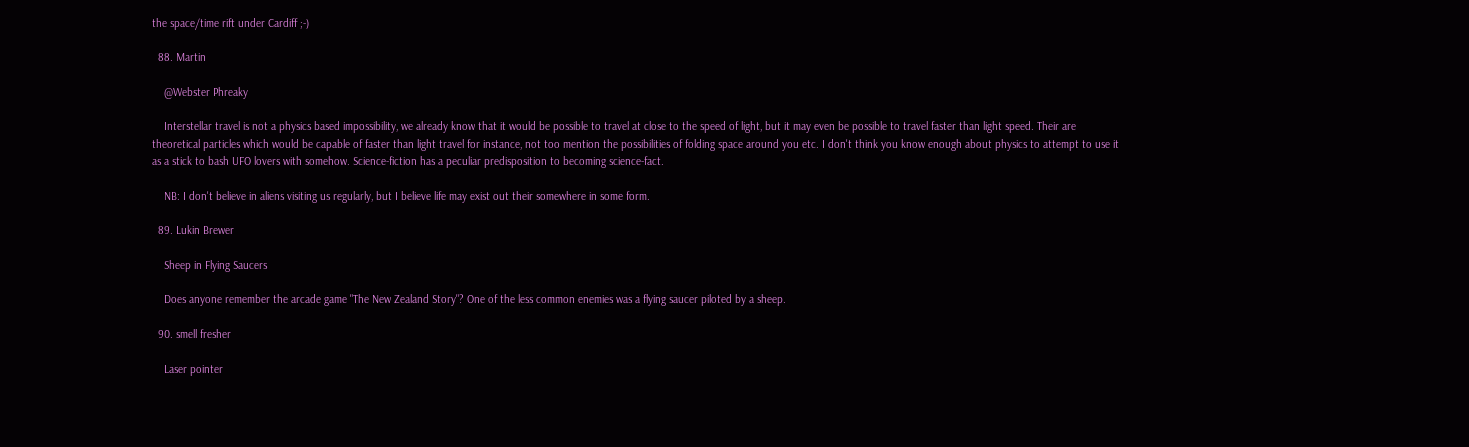the space/time rift under Cardiff ;-)

  88. Martin

    @Webster Phreaky

    Interstellar travel is not a physics based impossibility, we already know that it would be possible to travel at close to the speed of light, but it may even be possible to travel faster than light speed. Their are theoretical particles which would be capable of faster than light travel for instance, not too mention the possibilities of folding space around you etc. I don't think you know enough about physics to attempt to use it as a stick to bash UFO lovers with somehow. Science-fiction has a peculiar predisposition to becoming science-fact.

    NB: I don't believe in aliens visiting us regularly, but I believe life may exist out their somewhere in some form.

  89. Lukin Brewer

    Sheep in Flying Saucers

    Does anyone remember the arcade game "The New Zealand Story"? One of the less common enemies was a flying saucer piloted by a sheep.

  90. smell fresher

    Laser pointer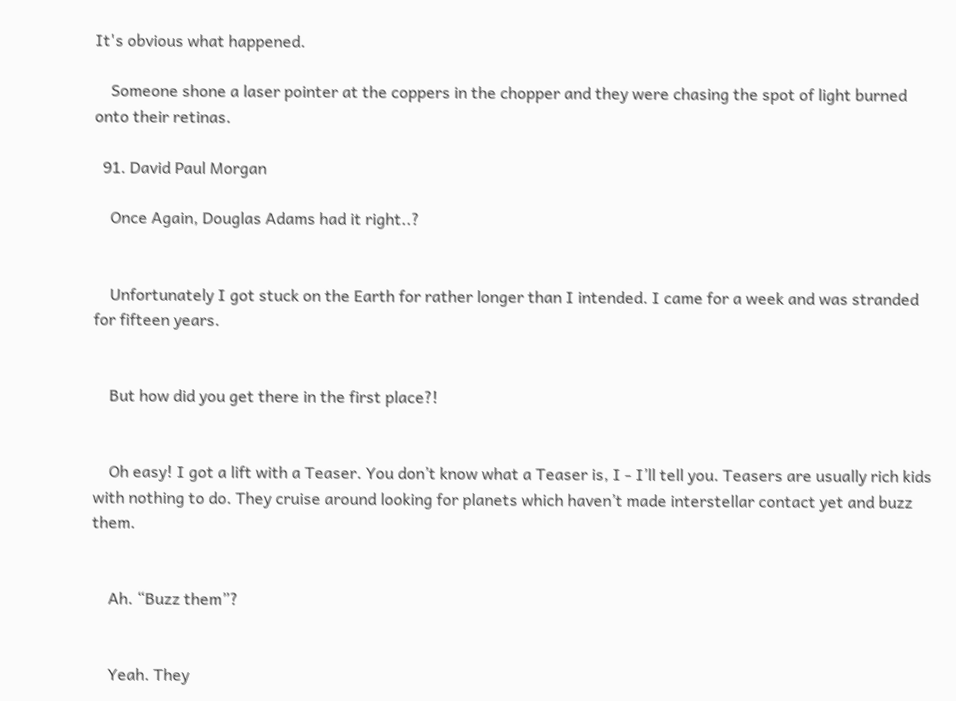It's obvious what happened.

    Someone shone a laser pointer at the coppers in the chopper and they were chasing the spot of light burned onto their retinas.

  91. David Paul Morgan

    Once Again, Douglas Adams had it right..?


    Unfortunately I got stuck on the Earth for rather longer than I intended. I came for a week and was stranded for fifteen years.


    But how did you get there in the first place?!


    Oh easy! I got a lift with a Teaser. You don’t know what a Teaser is, I - I’ll tell you. Teasers are usually rich kids with nothing to do. They cruise around looking for planets which haven’t made interstellar contact yet and buzz them.


    Ah. “Buzz them”?


    Yeah. They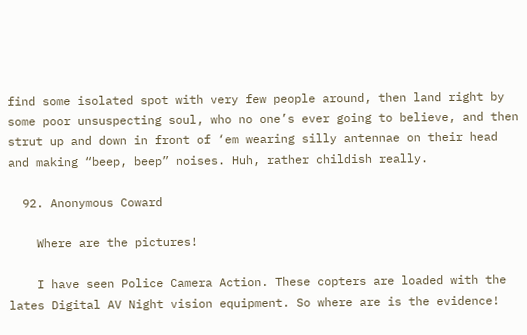find some isolated spot with very few people around, then land right by some poor unsuspecting soul, who no one’s ever going to believe, and then strut up and down in front of ‘em wearing silly antennae on their head and making “beep, beep” noises. Huh, rather childish really.

  92. Anonymous Coward

    Where are the pictures!

    I have seen Police Camera Action. These copters are loaded with the lates Digital AV Night vision equipment. So where are is the evidence!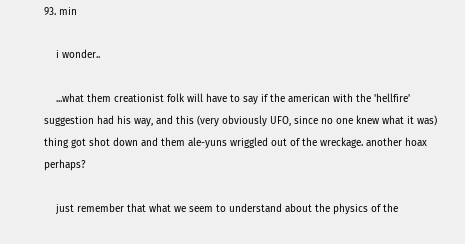93. min

    i wonder..

    ...what them creationist folk will have to say if the american with the 'hellfire' suggestion had his way, and this (very obviously UFO, since no one knew what it was) thing got shot down and them ale-yuns wriggled out of the wreckage. another hoax perhaps?

    just remember that what we seem to understand about the physics of the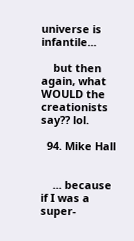universe is infantile...

    but then again, what WOULD the creationists say?? lol.

  94. Mike Hall


    ... because if I was a super-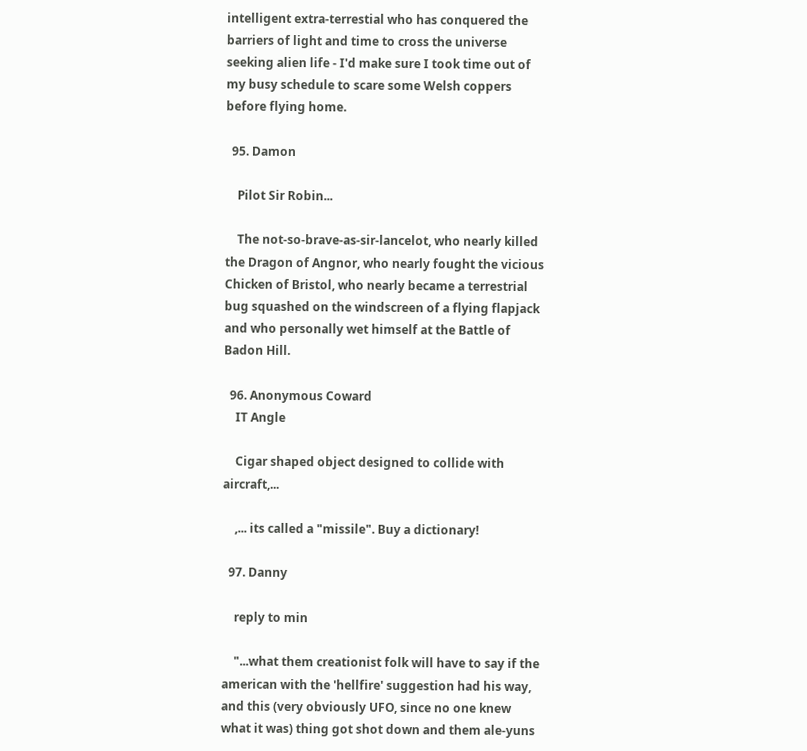intelligent extra-terrestial who has conquered the barriers of light and time to cross the universe seeking alien life - I'd make sure I took time out of my busy schedule to scare some Welsh coppers before flying home.

  95. Damon

    Pilot Sir Robin...

    The not-so-brave-as-sir-lancelot, who nearly killed the Dragon of Angnor, who nearly fought the vicious Chicken of Bristol, who nearly became a terrestrial bug squashed on the windscreen of a flying flapjack and who personally wet himself at the Battle of Badon Hill.

  96. Anonymous Coward
    IT Angle

    Cigar shaped object designed to collide with aircraft,...

    ,... its called a "missile". Buy a dictionary!

  97. Danny

    reply to min

    "...what them creationist folk will have to say if the american with the 'hellfire' suggestion had his way, and this (very obviously UFO, since no one knew what it was) thing got shot down and them ale-yuns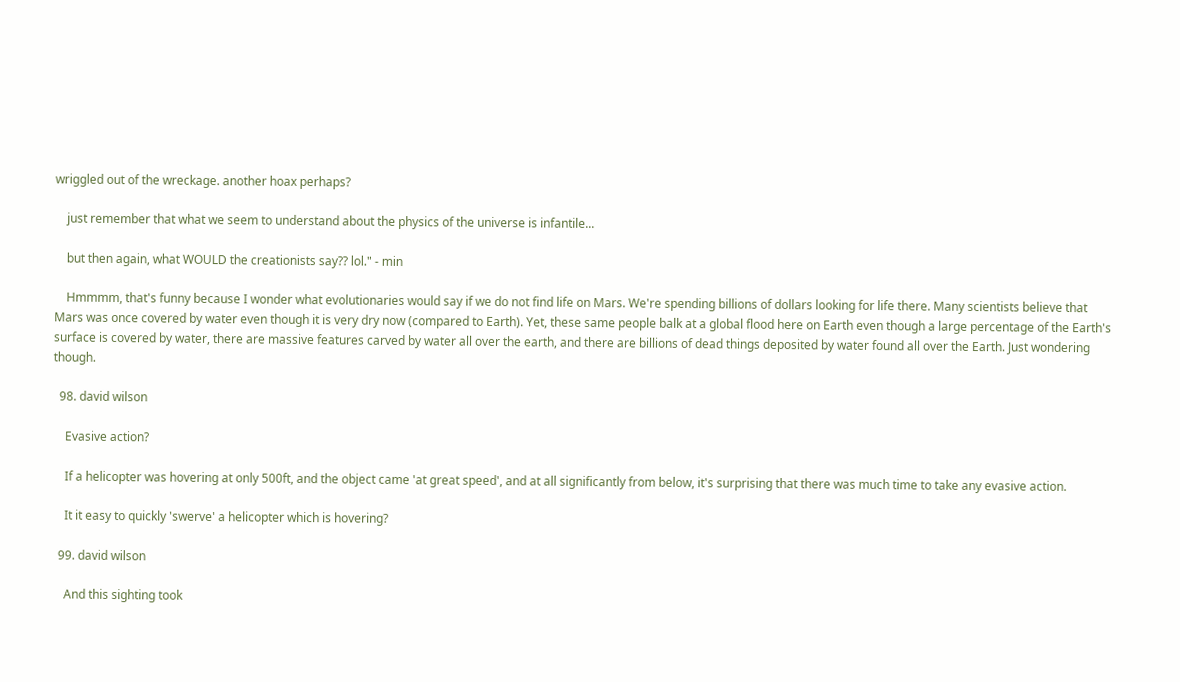wriggled out of the wreckage. another hoax perhaps?

    just remember that what we seem to understand about the physics of the universe is infantile...

    but then again, what WOULD the creationists say?? lol." - min

    Hmmmm, that's funny because I wonder what evolutionaries would say if we do not find life on Mars. We're spending billions of dollars looking for life there. Many scientists believe that Mars was once covered by water even though it is very dry now (compared to Earth). Yet, these same people balk at a global flood here on Earth even though a large percentage of the Earth's surface is covered by water, there are massive features carved by water all over the earth, and there are billions of dead things deposited by water found all over the Earth. Just wondering though.

  98. david wilson

    Evasive action?

    If a helicopter was hovering at only 500ft, and the object came 'at great speed', and at all significantly from below, it's surprising that there was much time to take any evasive action.

    It it easy to quickly 'swerve' a helicopter which is hovering?

  99. david wilson

    And this sighting took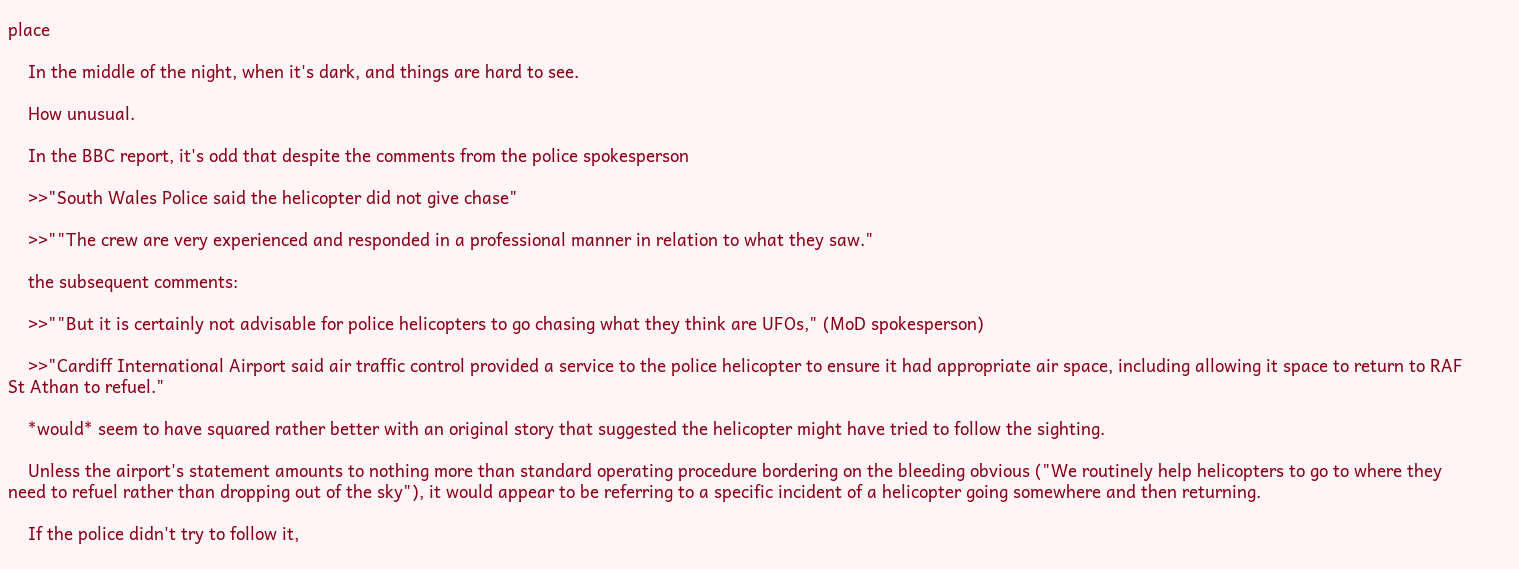place

    In the middle of the night, when it's dark, and things are hard to see.

    How unusual.

    In the BBC report, it's odd that despite the comments from the police spokesperson

    >>"South Wales Police said the helicopter did not give chase"

    >>""The crew are very experienced and responded in a professional manner in relation to what they saw."

    the subsequent comments:

    >>""But it is certainly not advisable for police helicopters to go chasing what they think are UFOs," (MoD spokesperson)

    >>"Cardiff International Airport said air traffic control provided a service to the police helicopter to ensure it had appropriate air space, including allowing it space to return to RAF St Athan to refuel."

    *would* seem to have squared rather better with an original story that suggested the helicopter might have tried to follow the sighting.

    Unless the airport's statement amounts to nothing more than standard operating procedure bordering on the bleeding obvious ("We routinely help helicopters to go to where they need to refuel rather than dropping out of the sky"), it would appear to be referring to a specific incident of a helicopter going somewhere and then returning.

    If the police didn't try to follow it,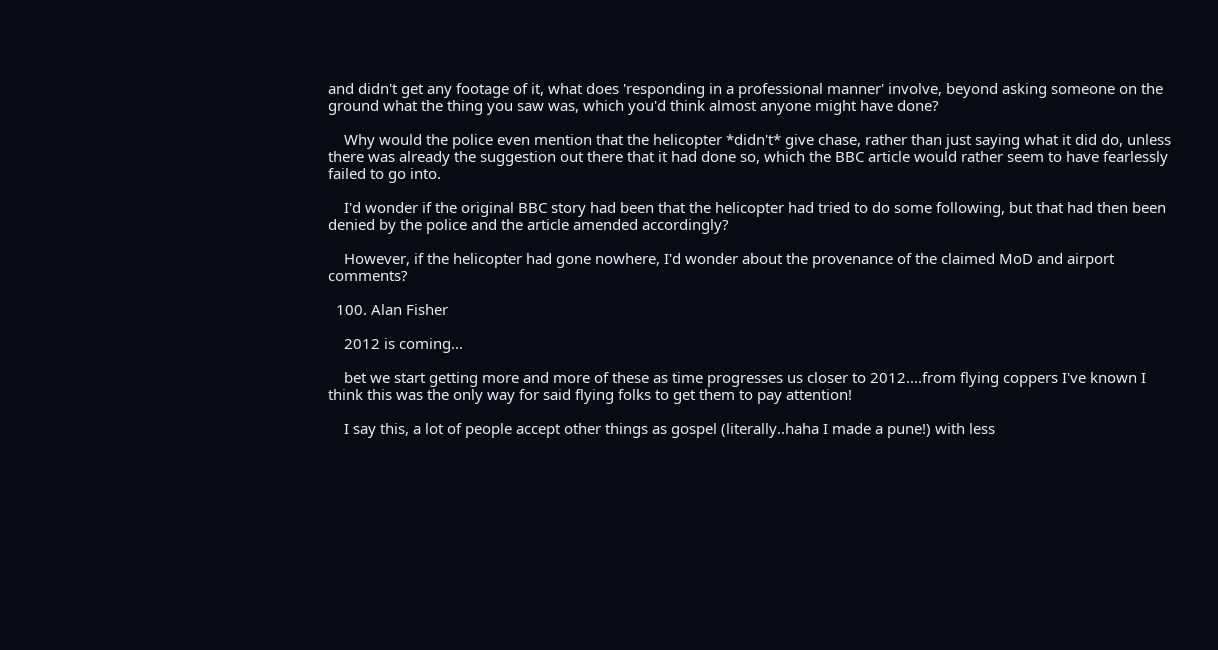and didn't get any footage of it, what does 'responding in a professional manner' involve, beyond asking someone on the ground what the thing you saw was, which you'd think almost anyone might have done?

    Why would the police even mention that the helicopter *didn't* give chase, rather than just saying what it did do, unless there was already the suggestion out there that it had done so, which the BBC article would rather seem to have fearlessly failed to go into.

    I'd wonder if the original BBC story had been that the helicopter had tried to do some following, but that had then been denied by the police and the article amended accordingly?

    However, if the helicopter had gone nowhere, I'd wonder about the provenance of the claimed MoD and airport comments?

  100. Alan Fisher

    2012 is coming...

    bet we start getting more and more of these as time progresses us closer to 2012....from flying coppers I've known I think this was the only way for said flying folks to get them to pay attention!

    I say this, a lot of people accept other things as gospel (literally..haha I made a pune!) with less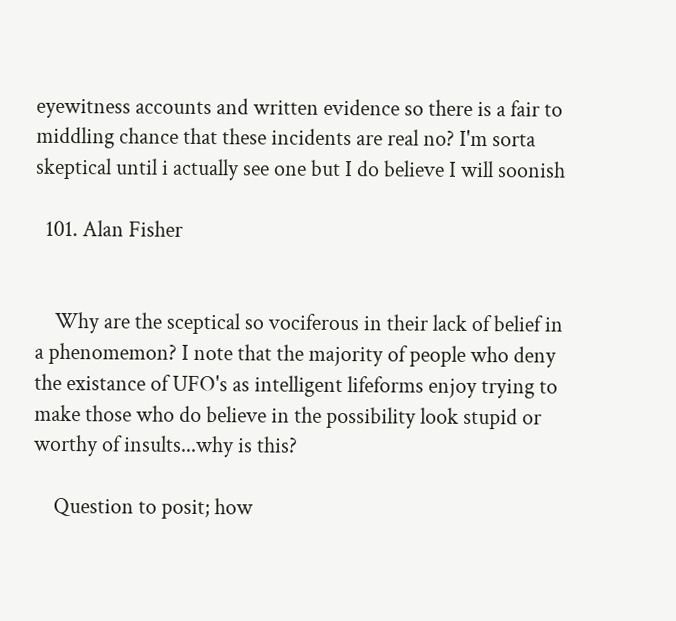eyewitness accounts and written evidence so there is a fair to middling chance that these incidents are real no? I'm sorta skeptical until i actually see one but I do believe I will soonish

  101. Alan Fisher


    Why are the sceptical so vociferous in their lack of belief in a phenomemon? I note that the majority of people who deny the existance of UFO's as intelligent lifeforms enjoy trying to make those who do believe in the possibility look stupid or worthy of insults...why is this?

    Question to posit; how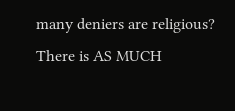many deniers are religious? There is AS MUCH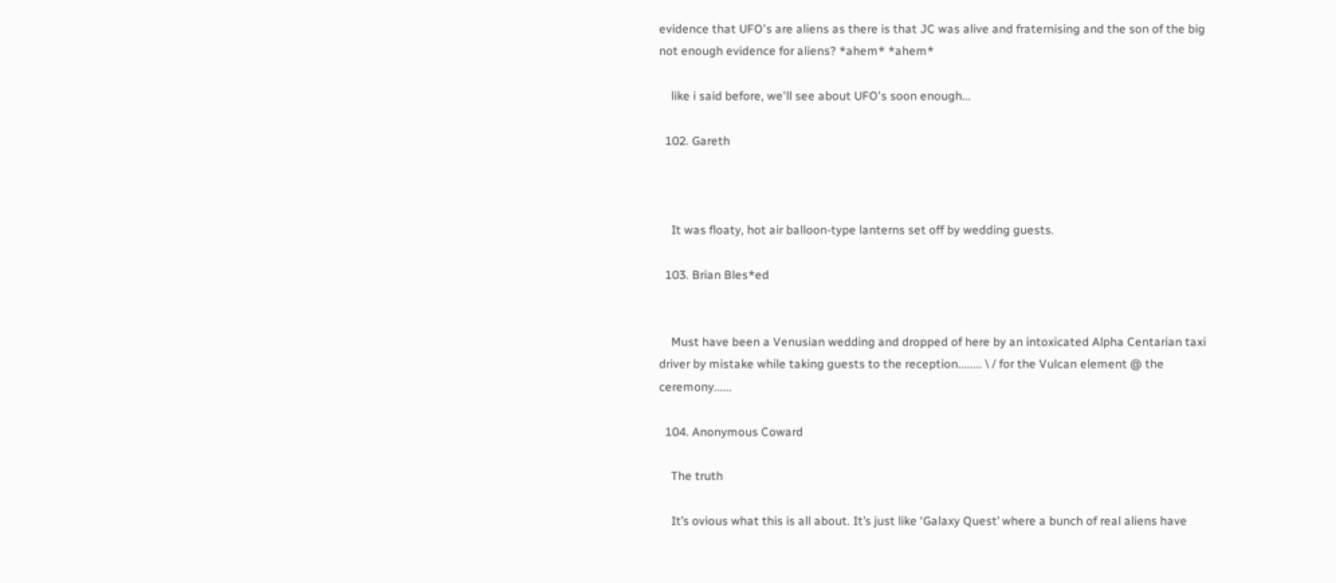evidence that UFO's are aliens as there is that JC was alive and fraternising and the son of the big not enough evidence for aliens? *ahem* *ahem*

    like i said before, we'll see about UFO's soon enough...

  102. Gareth



    It was floaty, hot air balloon-type lanterns set off by wedding guests.

  103. Brian Bles*ed


    Must have been a Venusian wedding and dropped of here by an intoxicated Alpha Centarian taxi driver by mistake while taking guests to the reception........ \ / for the Vulcan element @ the ceremony......

  104. Anonymous Coward

    The truth

    It’s ovious what this is all about. It’s just like ‘Galaxy Quest’ where a bunch of real aliens have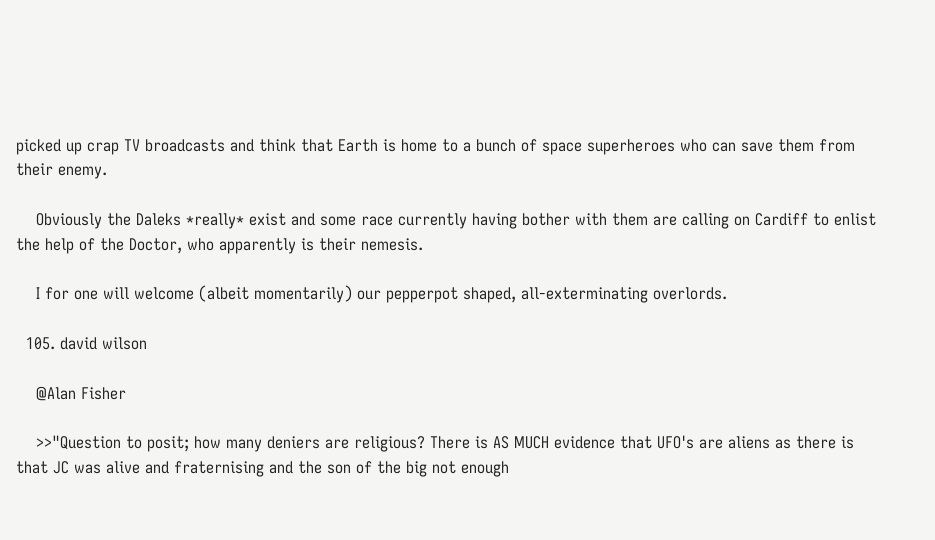picked up crap TV broadcasts and think that Earth is home to a bunch of space superheroes who can save them from their enemy.

    Obviously the Daleks *really* exist and some race currently having bother with them are calling on Cardiff to enlist the help of the Doctor, who apparently is their nemesis.

    I for one will welcome (albeit momentarily) our pepperpot shaped, all-exterminating overlords.

  105. david wilson

    @Alan Fisher

    >>"Question to posit; how many deniers are religious? There is AS MUCH evidence that UFO's are aliens as there is that JC was alive and fraternising and the son of the big not enough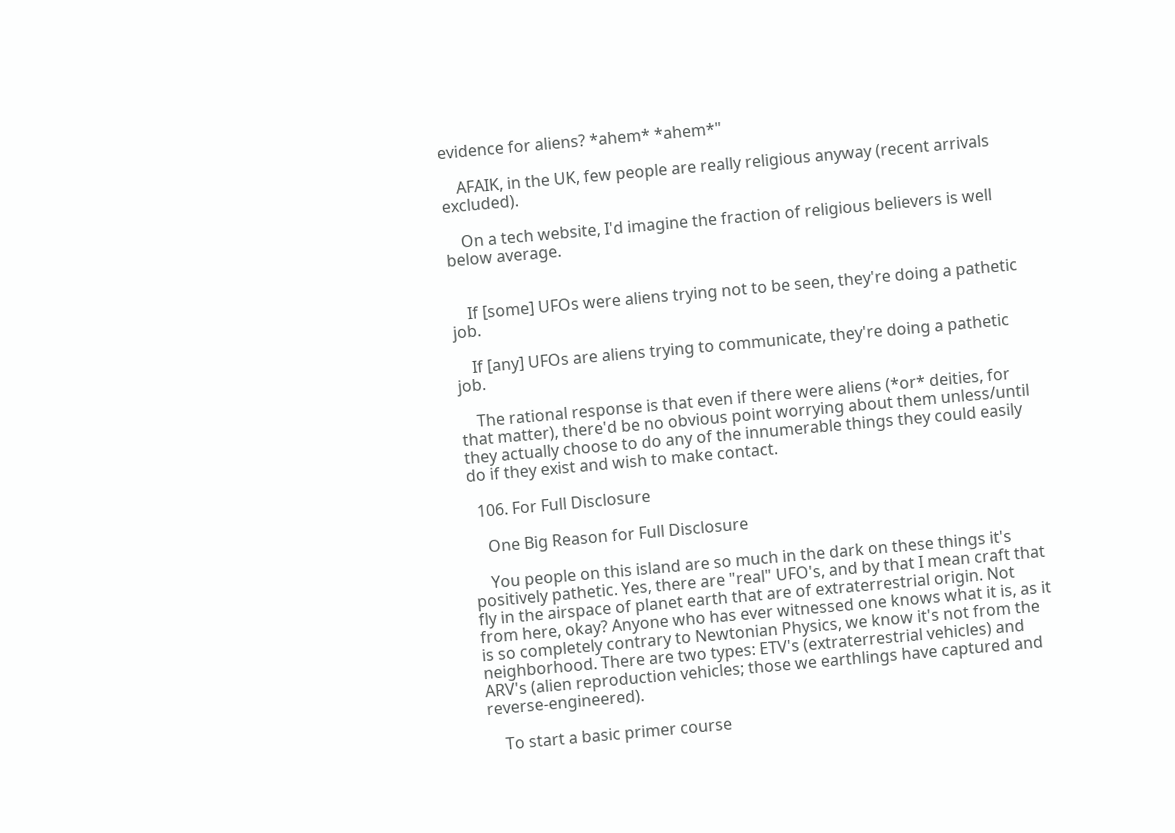evidence for aliens? *ahem* *ahem*"

    AFAIK, in the UK, few people are really religious anyway (recent arrivals excluded).

    On a tech website, I'd imagine the fraction of religious believers is well below average.


    If [some] UFOs were aliens trying not to be seen, they're doing a pathetic job.

    If [any] UFOs are aliens trying to communicate, they're doing a pathetic job.

    The rational response is that even if there were aliens (*or* deities, for that matter), there'd be no obvious point worrying about them unless/until they actually choose to do any of the innumerable things they could easily do if they exist and wish to make contact.

  106. For Full Disclosure

    One Big Reason for Full Disclosure

    You people on this island are so much in the dark on these things it's positively pathetic. Yes, there are "real" UFO's, and by that I mean craft that fly in the airspace of planet earth that are of extraterrestrial origin. Not from here, okay? Anyone who has ever witnessed one knows what it is, as it is so completely contrary to Newtonian Physics, we know it's not from the neighborhood. There are two types: ETV's (extraterrestrial vehicles) and ARV's (alien reproduction vehicles; those we earthlings have captured and reverse-engineered).

    To start a basic primer course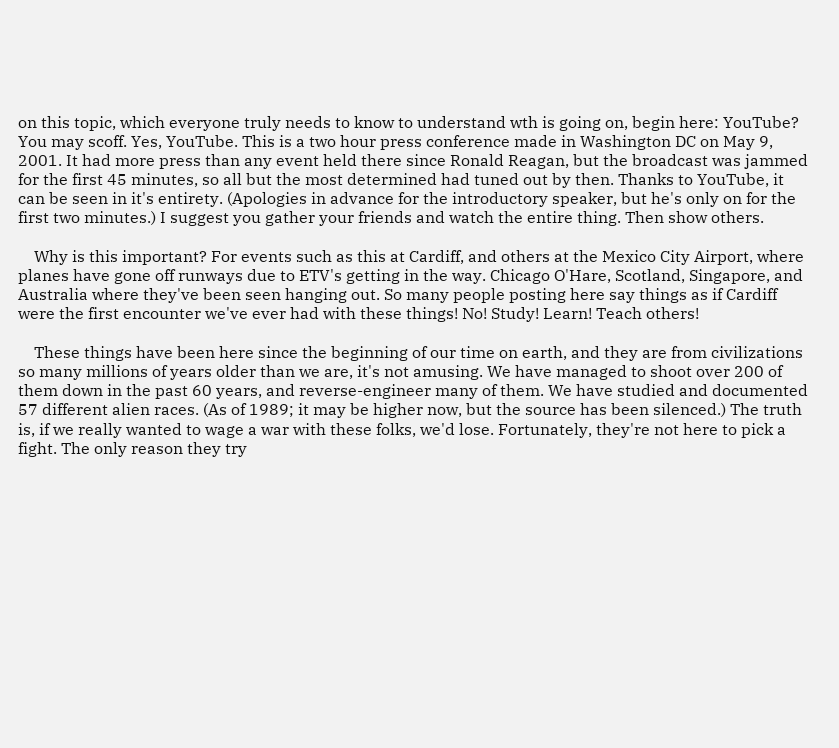on this topic, which everyone truly needs to know to understand wth is going on, begin here: YouTube? You may scoff. Yes, YouTube. This is a two hour press conference made in Washington DC on May 9, 2001. It had more press than any event held there since Ronald Reagan, but the broadcast was jammed for the first 45 minutes, so all but the most determined had tuned out by then. Thanks to YouTube, it can be seen in it's entirety. (Apologies in advance for the introductory speaker, but he's only on for the first two minutes.) I suggest you gather your friends and watch the entire thing. Then show others.

    Why is this important? For events such as this at Cardiff, and others at the Mexico City Airport, where planes have gone off runways due to ETV's getting in the way. Chicago O'Hare, Scotland, Singapore, and Australia where they've been seen hanging out. So many people posting here say things as if Cardiff were the first encounter we've ever had with these things! No! Study! Learn! Teach others!

    These things have been here since the beginning of our time on earth, and they are from civilizations so many millions of years older than we are, it's not amusing. We have managed to shoot over 200 of them down in the past 60 years, and reverse-engineer many of them. We have studied and documented 57 different alien races. (As of 1989; it may be higher now, but the source has been silenced.) The truth is, if we really wanted to wage a war with these folks, we'd lose. Fortunately, they're not here to pick a fight. The only reason they try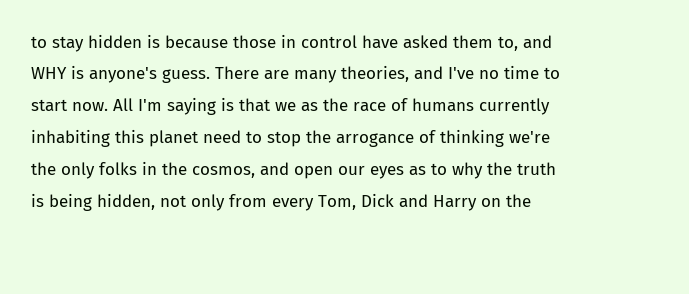to stay hidden is because those in control have asked them to, and WHY is anyone's guess. There are many theories, and I've no time to start now. All I'm saying is that we as the race of humans currently inhabiting this planet need to stop the arrogance of thinking we're the only folks in the cosmos, and open our eyes as to why the truth is being hidden, not only from every Tom, Dick and Harry on the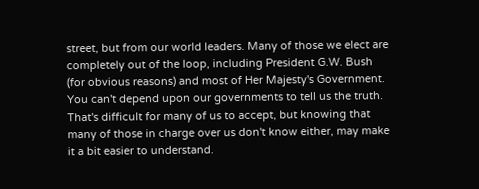street, but from our world leaders. Many of those we elect are completely out of the loop, including President G.W. Bush (for obvious reasons) and most of Her Majesty's Government. You can't depend upon our governments to tell us the truth. That's difficult for many of us to accept, but knowing that many of those in charge over us don't know either, may make it a bit easier to understand.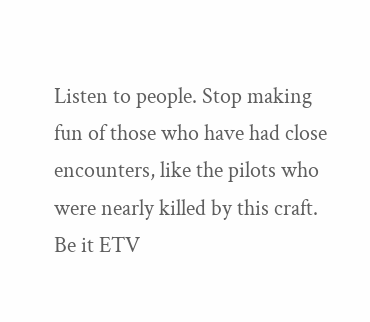Listen to people. Stop making fun of those who have had close encounters, like the pilots who were nearly killed by this craft. Be it ETV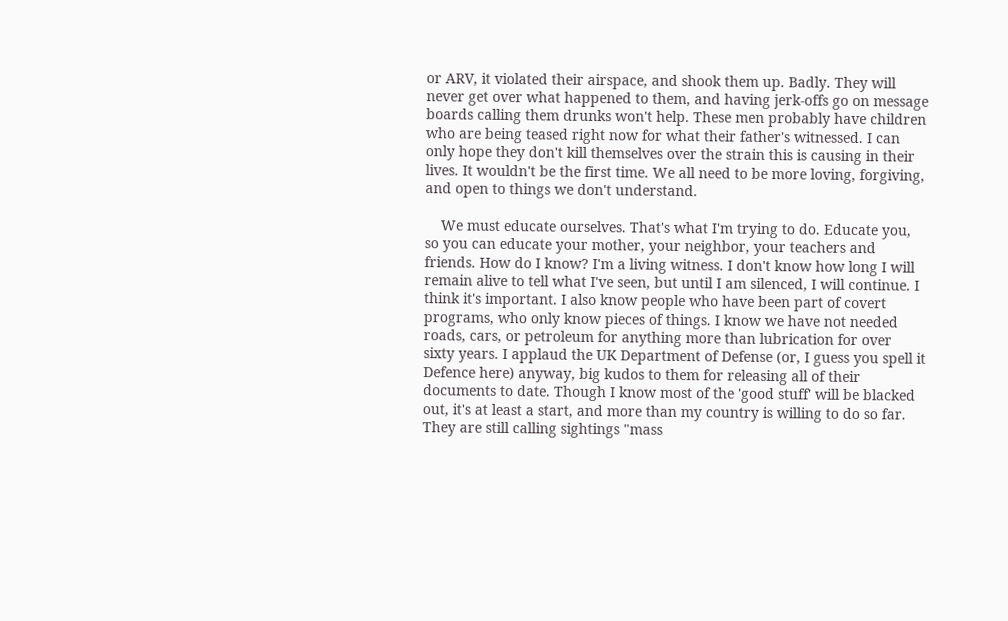or ARV, it violated their airspace, and shook them up. Badly. They will never get over what happened to them, and having jerk-offs go on message boards calling them drunks won't help. These men probably have children who are being teased right now for what their father's witnessed. I can only hope they don't kill themselves over the strain this is causing in their lives. It wouldn't be the first time. We all need to be more loving, forgiving, and open to things we don't understand.

    We must educate ourselves. That's what I'm trying to do. Educate you, so you can educate your mother, your neighbor, your teachers and friends. How do I know? I'm a living witness. I don't know how long I will remain alive to tell what I've seen, but until I am silenced, I will continue. I think it's important. I also know people who have been part of covert programs, who only know pieces of things. I know we have not needed roads, cars, or petroleum for anything more than lubrication for over sixty years. I applaud the UK Department of Defense (or, I guess you spell it Defence here) anyway, big kudos to them for releasing all of their documents to date. Though I know most of the 'good stuff' will be blacked out, it's at least a start, and more than my country is willing to do so far. They are still calling sightings "mass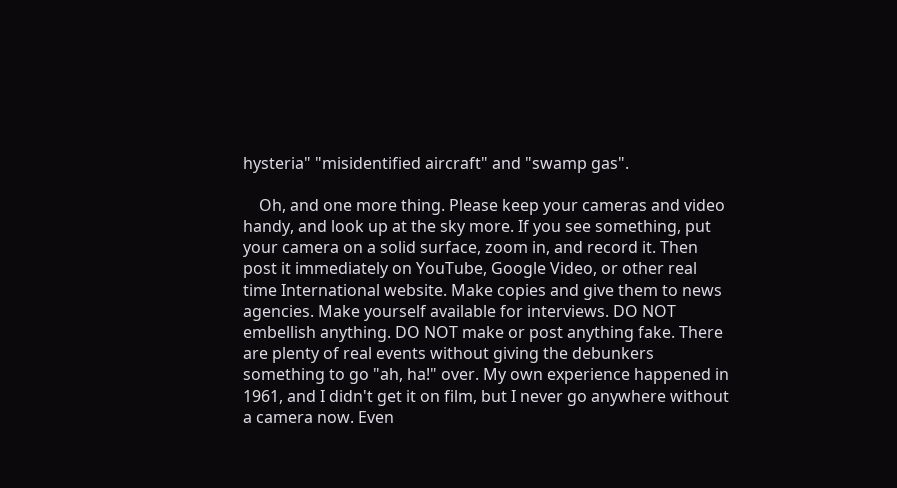hysteria" "misidentified aircraft" and "swamp gas".

    Oh, and one more thing. Please keep your cameras and video handy, and look up at the sky more. If you see something, put your camera on a solid surface, zoom in, and record it. Then post it immediately on YouTube, Google Video, or other real time International website. Make copies and give them to news agencies. Make yourself available for interviews. DO NOT embellish anything. DO NOT make or post anything fake. There are plenty of real events without giving the debunkers something to go "ah, ha!" over. My own experience happened in 1961, and I didn't get it on film, but I never go anywhere without a camera now. Even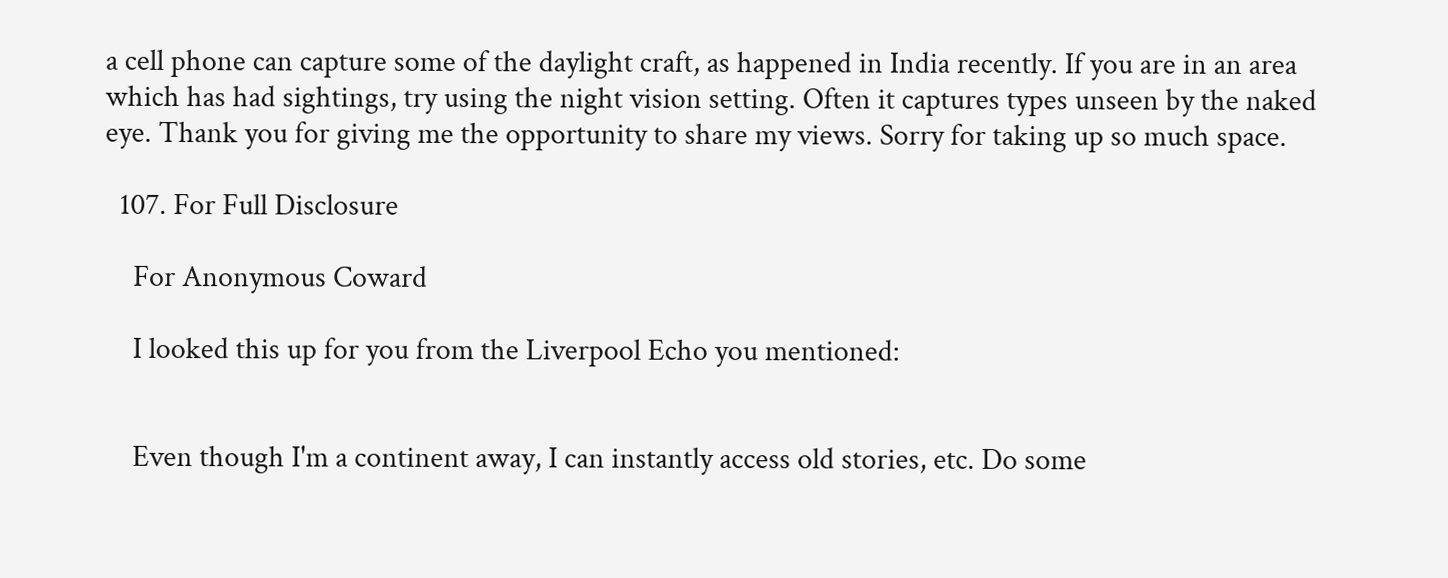a cell phone can capture some of the daylight craft, as happened in India recently. If you are in an area which has had sightings, try using the night vision setting. Often it captures types unseen by the naked eye. Thank you for giving me the opportunity to share my views. Sorry for taking up so much space.

  107. For Full Disclosure

    For Anonymous Coward

    I looked this up for you from the Liverpool Echo you mentioned:


    Even though I'm a continent away, I can instantly access old stories, etc. Do some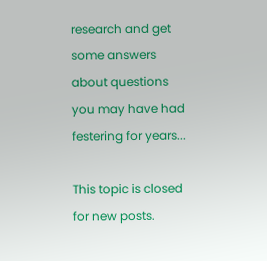research and get some answers about questions you may have had festering for years...

This topic is closed for new posts.